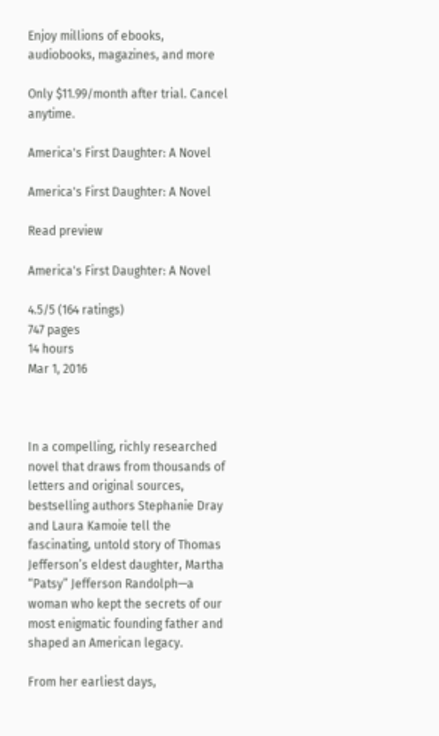Enjoy millions of ebooks, audiobooks, magazines, and more

Only $11.99/month after trial. Cancel anytime.

America's First Daughter: A Novel

America's First Daughter: A Novel

Read preview

America's First Daughter: A Novel

4.5/5 (164 ratings)
747 pages
14 hours
Mar 1, 2016



In a compelling, richly researched novel that draws from thousands of letters and original sources, bestselling authors Stephanie Dray and Laura Kamoie tell the fascinating, untold story of Thomas Jefferson’s eldest daughter, Martha “Patsy” Jefferson Randolph—a woman who kept the secrets of our most enigmatic founding father and shaped an American legacy.

From her earliest days,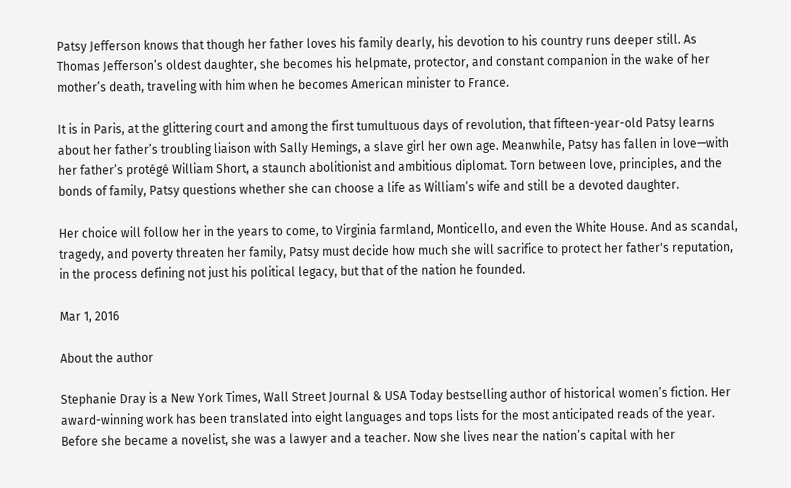Patsy Jefferson knows that though her father loves his family dearly, his devotion to his country runs deeper still. As Thomas Jefferson’s oldest daughter, she becomes his helpmate, protector, and constant companion in the wake of her mother’s death, traveling with him when he becomes American minister to France.

It is in Paris, at the glittering court and among the first tumultuous days of revolution, that fifteen-year-old Patsy learns about her father’s troubling liaison with Sally Hemings, a slave girl her own age. Meanwhile, Patsy has fallen in love—with her father’s protégé William Short, a staunch abolitionist and ambitious diplomat. Torn between love, principles, and the bonds of family, Patsy questions whether she can choose a life as William’s wife and still be a devoted daughter.

Her choice will follow her in the years to come, to Virginia farmland, Monticello, and even the White House. And as scandal, tragedy, and poverty threaten her family, Patsy must decide how much she will sacrifice to protect her father's reputation, in the process defining not just his political legacy, but that of the nation he founded.

Mar 1, 2016

About the author

Stephanie Dray is a New York Times, Wall Street Journal & USA Today bestselling author of historical women’s fiction. Her award-winning work has been translated into eight languages and tops lists for the most anticipated reads of the year. Before she became a novelist, she was a lawyer and a teacher. Now she lives near the nation’s capital with her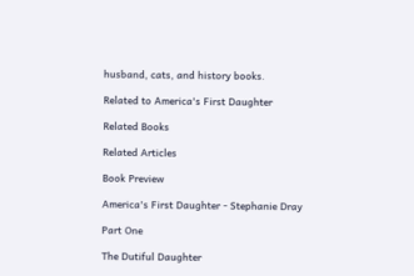husband, cats, and history books.

Related to America's First Daughter

Related Books

Related Articles

Book Preview

America's First Daughter - Stephanie Dray

Part One

The Dutiful Daughter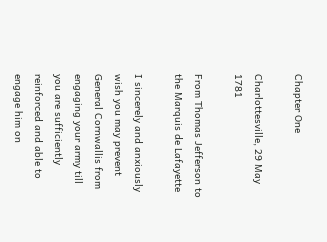Chapter One

Charlottesville, 29 May 1781

From Thomas Jefferson to the Marquis de Lafayette

I sincerely and anxiously wish you may prevent General Cornwallis from engaging your army till you are sufficiently reinforced and able to engage him on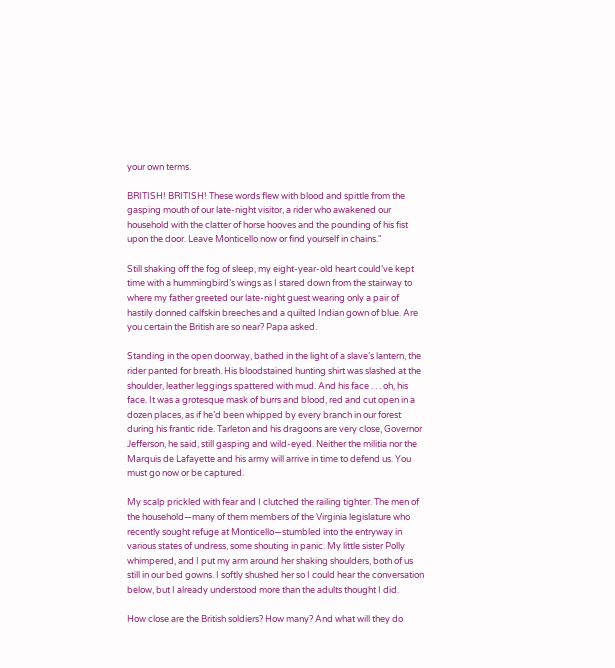your own terms.

BRITISH! BRITISH! These words flew with blood and spittle from the gasping mouth of our late-night visitor, a rider who awakened our household with the clatter of horse hooves and the pounding of his fist upon the door. Leave Monticello now or find yourself in chains."

Still shaking off the fog of sleep, my eight-year-old heart could’ve kept time with a hummingbird’s wings as I stared down from the stairway to where my father greeted our late-night guest wearing only a pair of hastily donned calfskin breeches and a quilted Indian gown of blue. Are you certain the British are so near? Papa asked.

Standing in the open doorway, bathed in the light of a slave’s lantern, the rider panted for breath. His bloodstained hunting shirt was slashed at the shoulder, leather leggings spattered with mud. And his face . . . oh, his face. It was a grotesque mask of burrs and blood, red and cut open in a dozen places, as if he’d been whipped by every branch in our forest during his frantic ride. Tarleton and his dragoons are very close, Governor Jefferson, he said, still gasping and wild-eyed. Neither the militia nor the Marquis de Lafayette and his army will arrive in time to defend us. You must go now or be captured.

My scalp prickled with fear and I clutched the railing tighter. The men of the household—many of them members of the Virginia legislature who recently sought refuge at Monticello—stumbled into the entryway in various states of undress, some shouting in panic. My little sister Polly whimpered, and I put my arm around her shaking shoulders, both of us still in our bed gowns. I softly shushed her so I could hear the conversation below, but I already understood more than the adults thought I did.

How close are the British soldiers? How many? And what will they do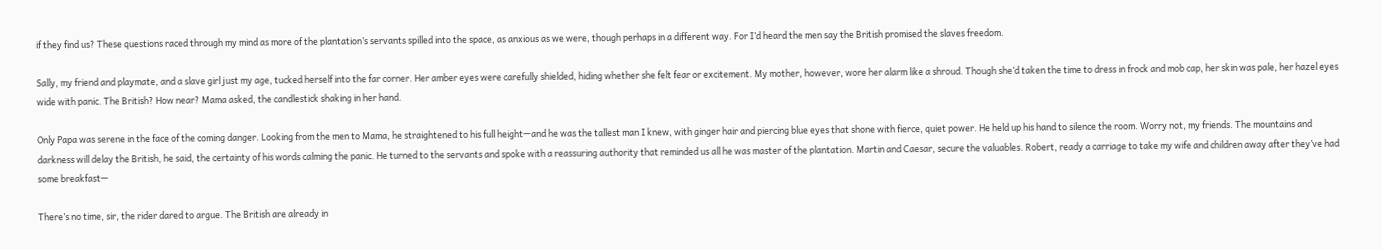if they find us? These questions raced through my mind as more of the plantation’s servants spilled into the space, as anxious as we were, though perhaps in a different way. For I’d heard the men say the British promised the slaves freedom.

Sally, my friend and playmate, and a slave girl just my age, tucked herself into the far corner. Her amber eyes were carefully shielded, hiding whether she felt fear or excitement. My mother, however, wore her alarm like a shroud. Though she’d taken the time to dress in frock and mob cap, her skin was pale, her hazel eyes wide with panic. The British? How near? Mama asked, the candlestick shaking in her hand.

Only Papa was serene in the face of the coming danger. Looking from the men to Mama, he straightened to his full height—and he was the tallest man I knew, with ginger hair and piercing blue eyes that shone with fierce, quiet power. He held up his hand to silence the room. Worry not, my friends. The mountains and darkness will delay the British, he said, the certainty of his words calming the panic. He turned to the servants and spoke with a reassuring authority that reminded us all he was master of the plantation. Martin and Caesar, secure the valuables. Robert, ready a carriage to take my wife and children away after they’ve had some breakfast—

There’s no time, sir, the rider dared to argue. The British are already in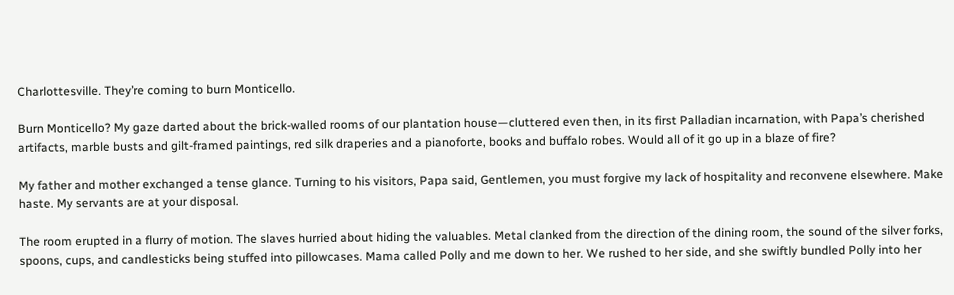Charlottesville. They’re coming to burn Monticello.

Burn Monticello? My gaze darted about the brick-walled rooms of our plantation house—cluttered even then, in its first Palladian incarnation, with Papa’s cherished artifacts, marble busts and gilt-framed paintings, red silk draperies and a pianoforte, books and buffalo robes. Would all of it go up in a blaze of fire?

My father and mother exchanged a tense glance. Turning to his visitors, Papa said, Gentlemen, you must forgive my lack of hospitality and reconvene elsewhere. Make haste. My servants are at your disposal.

The room erupted in a flurry of motion. The slaves hurried about hiding the valuables. Metal clanked from the direction of the dining room, the sound of the silver forks, spoons, cups, and candlesticks being stuffed into pillowcases. Mama called Polly and me down to her. We rushed to her side, and she swiftly bundled Polly into her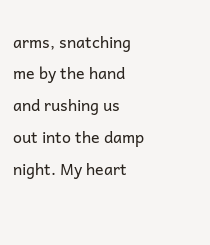arms, snatching me by the hand and rushing us out into the damp night. My heart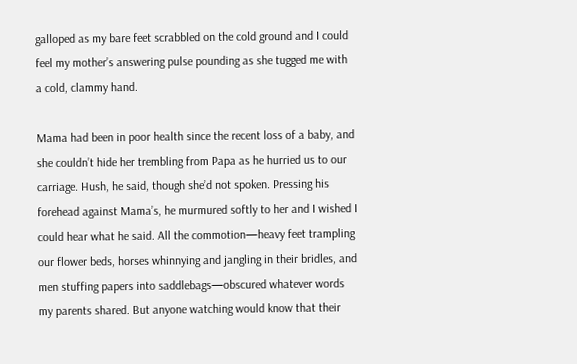galloped as my bare feet scrabbled on the cold ground and I could feel my mother’s answering pulse pounding as she tugged me with a cold, clammy hand.

Mama had been in poor health since the recent loss of a baby, and she couldn’t hide her trembling from Papa as he hurried us to our carriage. Hush, he said, though she’d not spoken. Pressing his forehead against Mama’s, he murmured softly to her and I wished I could hear what he said. All the commotion—heavy feet trampling our flower beds, horses whinnying and jangling in their bridles, and men stuffing papers into saddlebags—obscured whatever words my parents shared. But anyone watching would know that their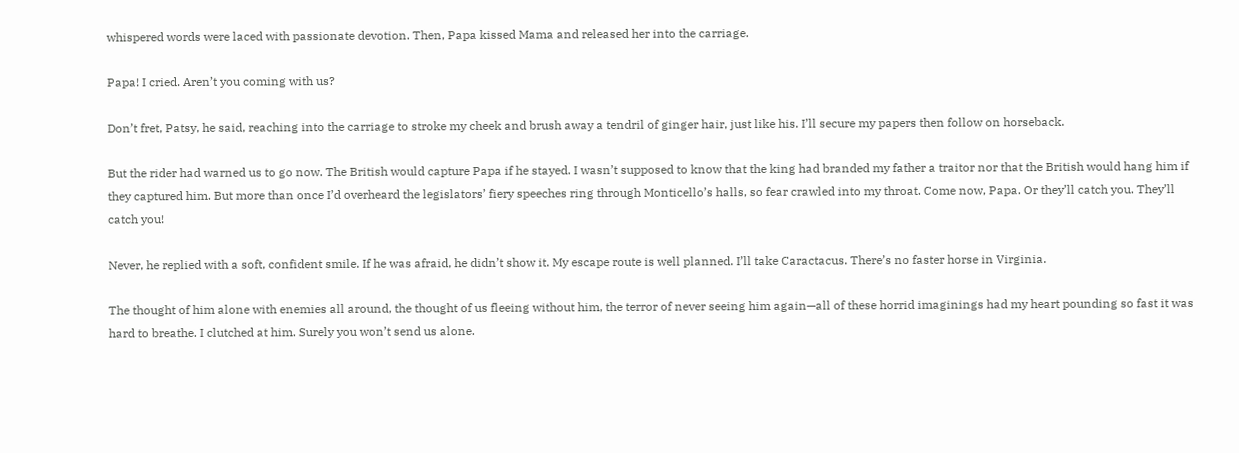whispered words were laced with passionate devotion. Then, Papa kissed Mama and released her into the carriage.

Papa! I cried. Aren’t you coming with us?

Don’t fret, Patsy, he said, reaching into the carriage to stroke my cheek and brush away a tendril of ginger hair, just like his. I’ll secure my papers then follow on horseback.

But the rider had warned us to go now. The British would capture Papa if he stayed. I wasn’t supposed to know that the king had branded my father a traitor nor that the British would hang him if they captured him. But more than once I’d overheard the legislators’ fiery speeches ring through Monticello’s halls, so fear crawled into my throat. Come now, Papa. Or they’ll catch you. They’ll catch you!

Never, he replied with a soft, confident smile. If he was afraid, he didn’t show it. My escape route is well planned. I’ll take Caractacus. There’s no faster horse in Virginia.

The thought of him alone with enemies all around, the thought of us fleeing without him, the terror of never seeing him again—all of these horrid imaginings had my heart pounding so fast it was hard to breathe. I clutched at him. Surely you won’t send us alone.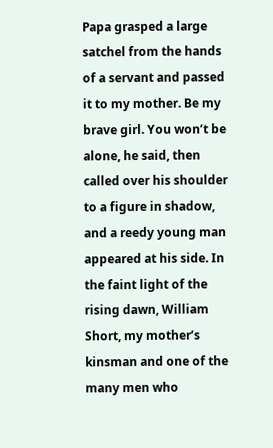Papa grasped a large satchel from the hands of a servant and passed it to my mother. Be my brave girl. You won’t be alone, he said, then called over his shoulder to a figure in shadow, and a reedy young man appeared at his side. In the faint light of the rising dawn, William Short, my mother’s kinsman and one of the many men who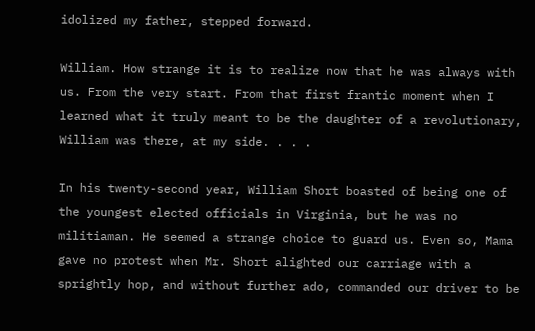idolized my father, stepped forward.

William. How strange it is to realize now that he was always with us. From the very start. From that first frantic moment when I learned what it truly meant to be the daughter of a revolutionary, William was there, at my side. . . .

In his twenty-second year, William Short boasted of being one of the youngest elected officials in Virginia, but he was no militiaman. He seemed a strange choice to guard us. Even so, Mama gave no protest when Mr. Short alighted our carriage with a sprightly hop, and without further ado, commanded our driver to be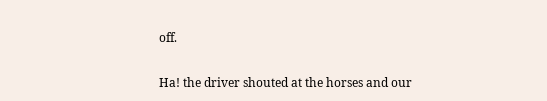off.

Ha! the driver shouted at the horses and our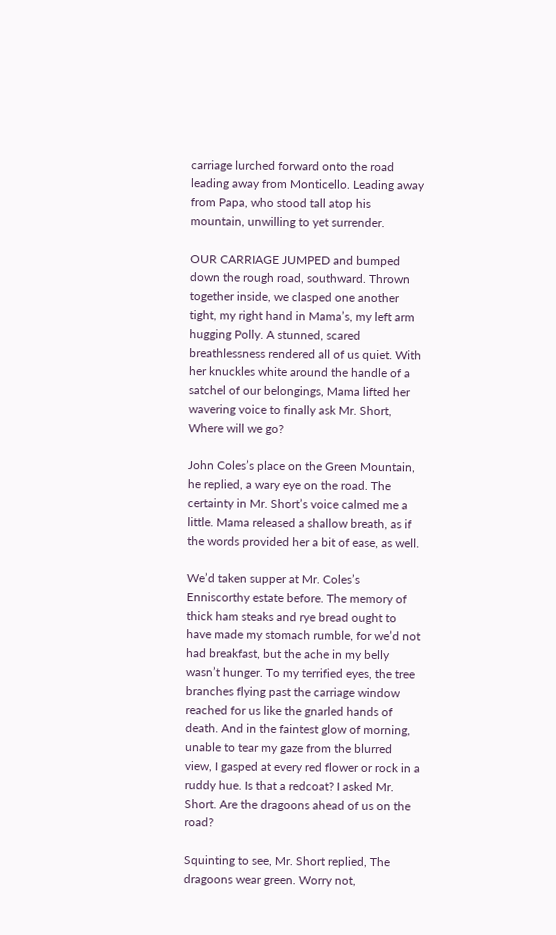carriage lurched forward onto the road leading away from Monticello. Leading away from Papa, who stood tall atop his mountain, unwilling to yet surrender.

OUR CARRIAGE JUMPED and bumped down the rough road, southward. Thrown together inside, we clasped one another tight, my right hand in Mama’s, my left arm hugging Polly. A stunned, scared breathlessness rendered all of us quiet. With her knuckles white around the handle of a satchel of our belongings, Mama lifted her wavering voice to finally ask Mr. Short, Where will we go?

John Coles’s place on the Green Mountain, he replied, a wary eye on the road. The certainty in Mr. Short’s voice calmed me a little. Mama released a shallow breath, as if the words provided her a bit of ease, as well.

We’d taken supper at Mr. Coles’s Enniscorthy estate before. The memory of thick ham steaks and rye bread ought to have made my stomach rumble, for we’d not had breakfast, but the ache in my belly wasn’t hunger. To my terrified eyes, the tree branches flying past the carriage window reached for us like the gnarled hands of death. And in the faintest glow of morning, unable to tear my gaze from the blurred view, I gasped at every red flower or rock in a ruddy hue. Is that a redcoat? I asked Mr. Short. Are the dragoons ahead of us on the road?

Squinting to see, Mr. Short replied, The dragoons wear green. Worry not,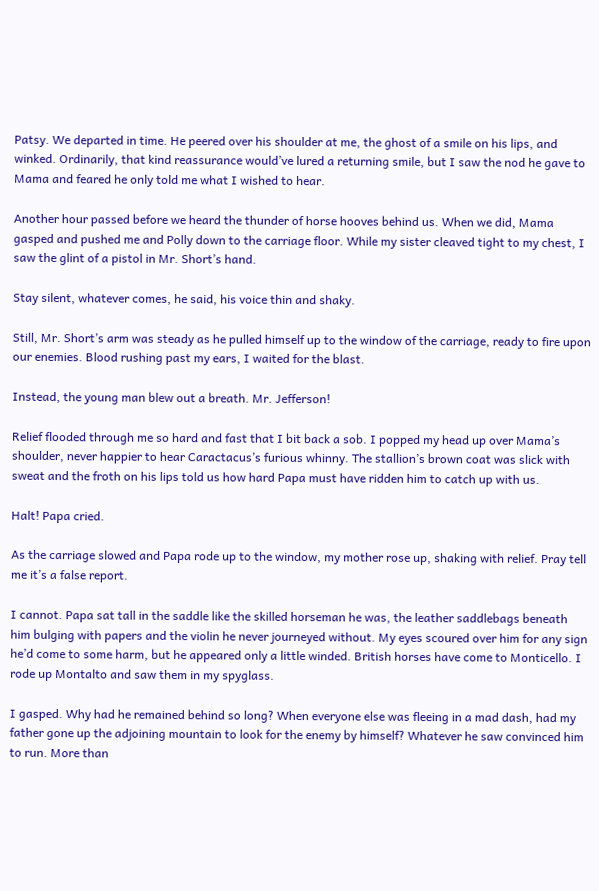Patsy. We departed in time. He peered over his shoulder at me, the ghost of a smile on his lips, and winked. Ordinarily, that kind reassurance would’ve lured a returning smile, but I saw the nod he gave to Mama and feared he only told me what I wished to hear.

Another hour passed before we heard the thunder of horse hooves behind us. When we did, Mama gasped and pushed me and Polly down to the carriage floor. While my sister cleaved tight to my chest, I saw the glint of a pistol in Mr. Short’s hand.

Stay silent, whatever comes, he said, his voice thin and shaky.

Still, Mr. Short’s arm was steady as he pulled himself up to the window of the carriage, ready to fire upon our enemies. Blood rushing past my ears, I waited for the blast.

Instead, the young man blew out a breath. Mr. Jefferson!

Relief flooded through me so hard and fast that I bit back a sob. I popped my head up over Mama’s shoulder, never happier to hear Caractacus’s furious whinny. The stallion’s brown coat was slick with sweat and the froth on his lips told us how hard Papa must have ridden him to catch up with us.

Halt! Papa cried.

As the carriage slowed and Papa rode up to the window, my mother rose up, shaking with relief. Pray tell me it’s a false report.

I cannot. Papa sat tall in the saddle like the skilled horseman he was, the leather saddlebags beneath him bulging with papers and the violin he never journeyed without. My eyes scoured over him for any sign he’d come to some harm, but he appeared only a little winded. British horses have come to Monticello. I rode up Montalto and saw them in my spyglass.

I gasped. Why had he remained behind so long? When everyone else was fleeing in a mad dash, had my father gone up the adjoining mountain to look for the enemy by himself? Whatever he saw convinced him to run. More than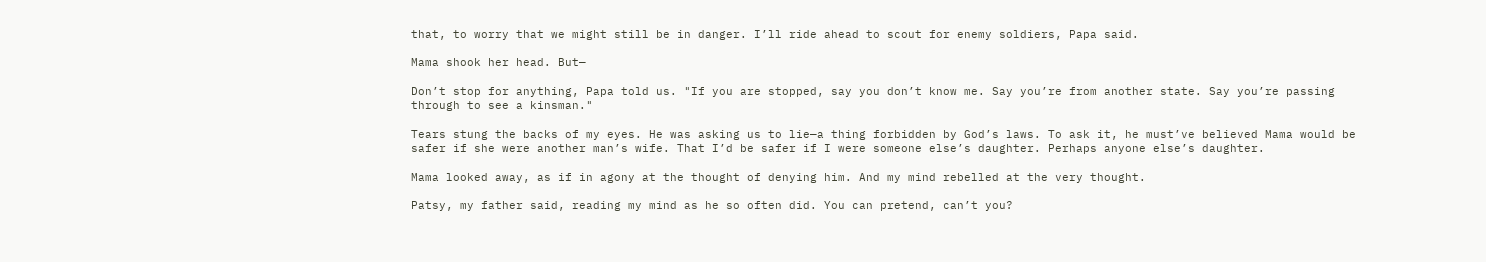that, to worry that we might still be in danger. I’ll ride ahead to scout for enemy soldiers, Papa said.

Mama shook her head. But—

Don’t stop for anything, Papa told us. "If you are stopped, say you don’t know me. Say you’re from another state. Say you’re passing through to see a kinsman."

Tears stung the backs of my eyes. He was asking us to lie—a thing forbidden by God’s laws. To ask it, he must’ve believed Mama would be safer if she were another man’s wife. That I’d be safer if I were someone else’s daughter. Perhaps anyone else’s daughter.

Mama looked away, as if in agony at the thought of denying him. And my mind rebelled at the very thought.

Patsy, my father said, reading my mind as he so often did. You can pretend, can’t you?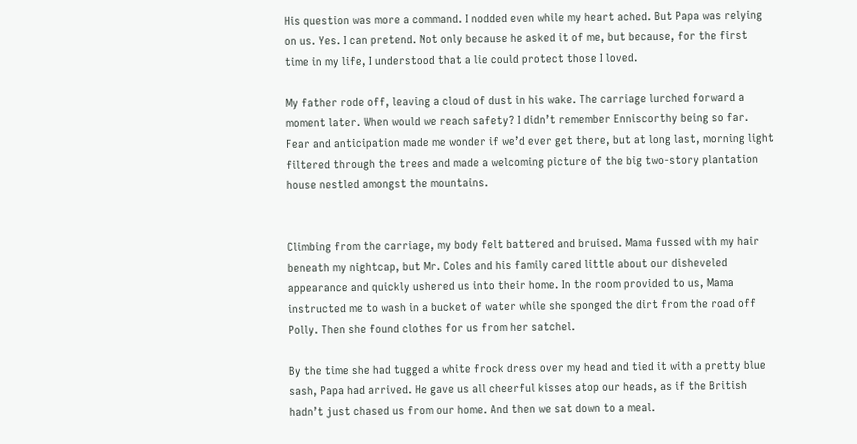His question was more a command. I nodded even while my heart ached. But Papa was relying on us. Yes. I can pretend. Not only because he asked it of me, but because, for the first time in my life, I understood that a lie could protect those I loved.

My father rode off, leaving a cloud of dust in his wake. The carriage lurched forward a moment later. When would we reach safety? I didn’t remember Enniscorthy being so far. Fear and anticipation made me wonder if we’d ever get there, but at long last, morning light filtered through the trees and made a welcoming picture of the big two-story plantation house nestled amongst the mountains.


Climbing from the carriage, my body felt battered and bruised. Mama fussed with my hair beneath my nightcap, but Mr. Coles and his family cared little about our disheveled appearance and quickly ushered us into their home. In the room provided to us, Mama instructed me to wash in a bucket of water while she sponged the dirt from the road off Polly. Then she found clothes for us from her satchel.

By the time she had tugged a white frock dress over my head and tied it with a pretty blue sash, Papa had arrived. He gave us all cheerful kisses atop our heads, as if the British hadn’t just chased us from our home. And then we sat down to a meal.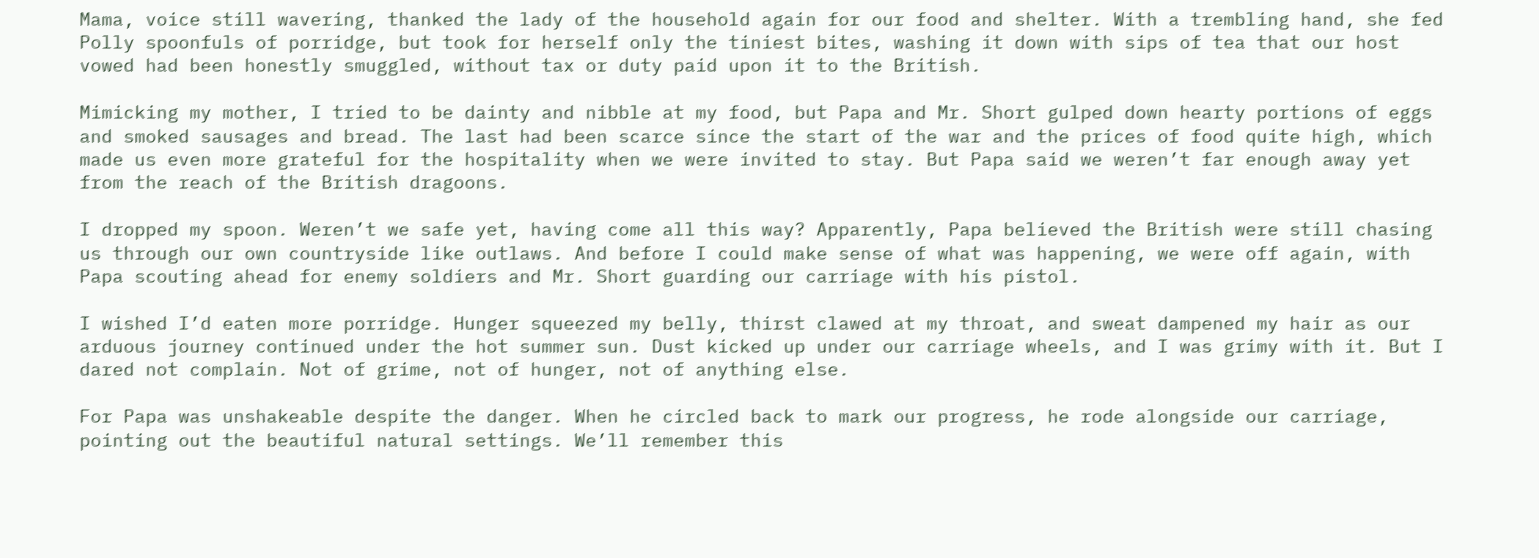Mama, voice still wavering, thanked the lady of the household again for our food and shelter. With a trembling hand, she fed Polly spoonfuls of porridge, but took for herself only the tiniest bites, washing it down with sips of tea that our host vowed had been honestly smuggled, without tax or duty paid upon it to the British.

Mimicking my mother, I tried to be dainty and nibble at my food, but Papa and Mr. Short gulped down hearty portions of eggs and smoked sausages and bread. The last had been scarce since the start of the war and the prices of food quite high, which made us even more grateful for the hospitality when we were invited to stay. But Papa said we weren’t far enough away yet from the reach of the British dragoons.

I dropped my spoon. Weren’t we safe yet, having come all this way? Apparently, Papa believed the British were still chasing us through our own countryside like outlaws. And before I could make sense of what was happening, we were off again, with Papa scouting ahead for enemy soldiers and Mr. Short guarding our carriage with his pistol.

I wished I’d eaten more porridge. Hunger squeezed my belly, thirst clawed at my throat, and sweat dampened my hair as our arduous journey continued under the hot summer sun. Dust kicked up under our carriage wheels, and I was grimy with it. But I dared not complain. Not of grime, not of hunger, not of anything else.

For Papa was unshakeable despite the danger. When he circled back to mark our progress, he rode alongside our carriage, pointing out the beautiful natural settings. We’ll remember this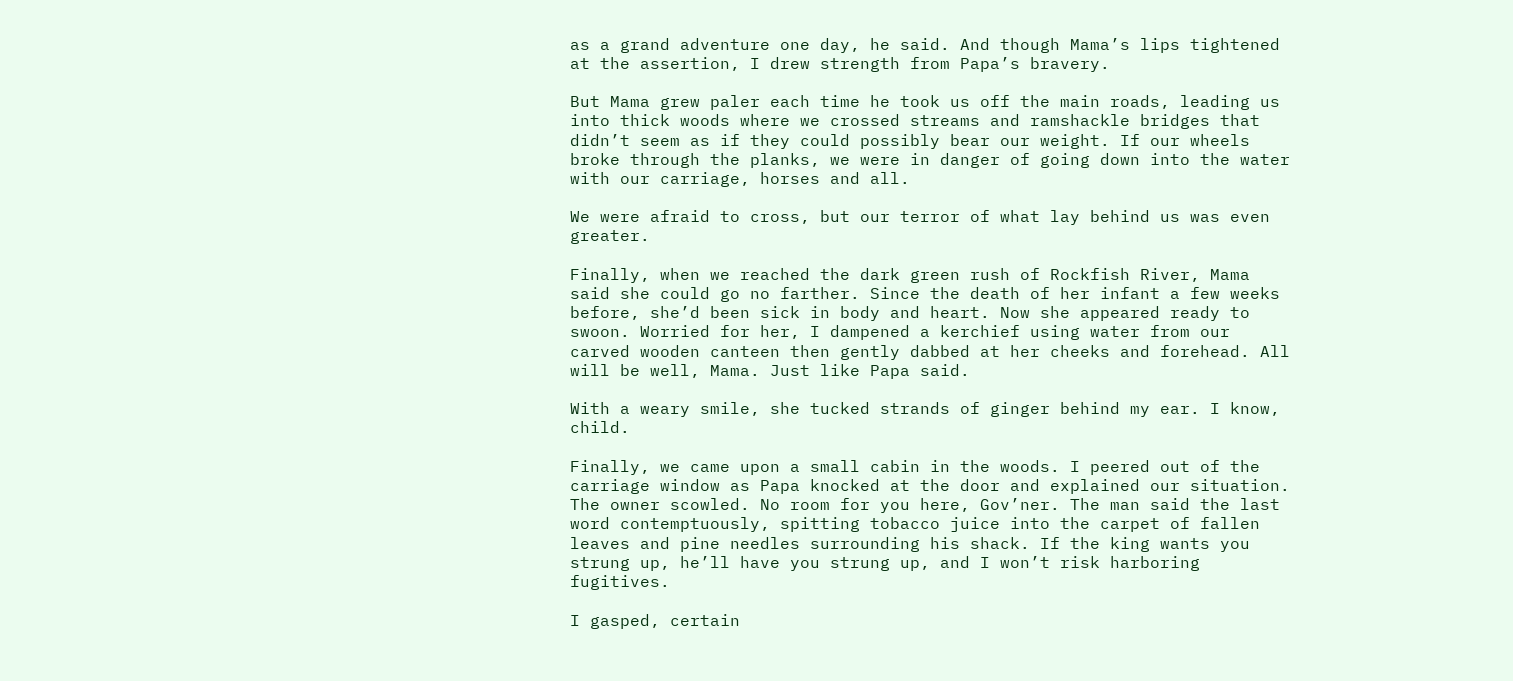as a grand adventure one day, he said. And though Mama’s lips tightened at the assertion, I drew strength from Papa’s bravery.

But Mama grew paler each time he took us off the main roads, leading us into thick woods where we crossed streams and ramshackle bridges that didn’t seem as if they could possibly bear our weight. If our wheels broke through the planks, we were in danger of going down into the water with our carriage, horses and all.

We were afraid to cross, but our terror of what lay behind us was even greater.

Finally, when we reached the dark green rush of Rockfish River, Mama said she could go no farther. Since the death of her infant a few weeks before, she’d been sick in body and heart. Now she appeared ready to swoon. Worried for her, I dampened a kerchief using water from our carved wooden canteen then gently dabbed at her cheeks and forehead. All will be well, Mama. Just like Papa said.

With a weary smile, she tucked strands of ginger behind my ear. I know, child.

Finally, we came upon a small cabin in the woods. I peered out of the carriage window as Papa knocked at the door and explained our situation. The owner scowled. No room for you here, Gov’ner. The man said the last word contemptuously, spitting tobacco juice into the carpet of fallen leaves and pine needles surrounding his shack. If the king wants you strung up, he’ll have you strung up, and I won’t risk harboring fugitives.

I gasped, certain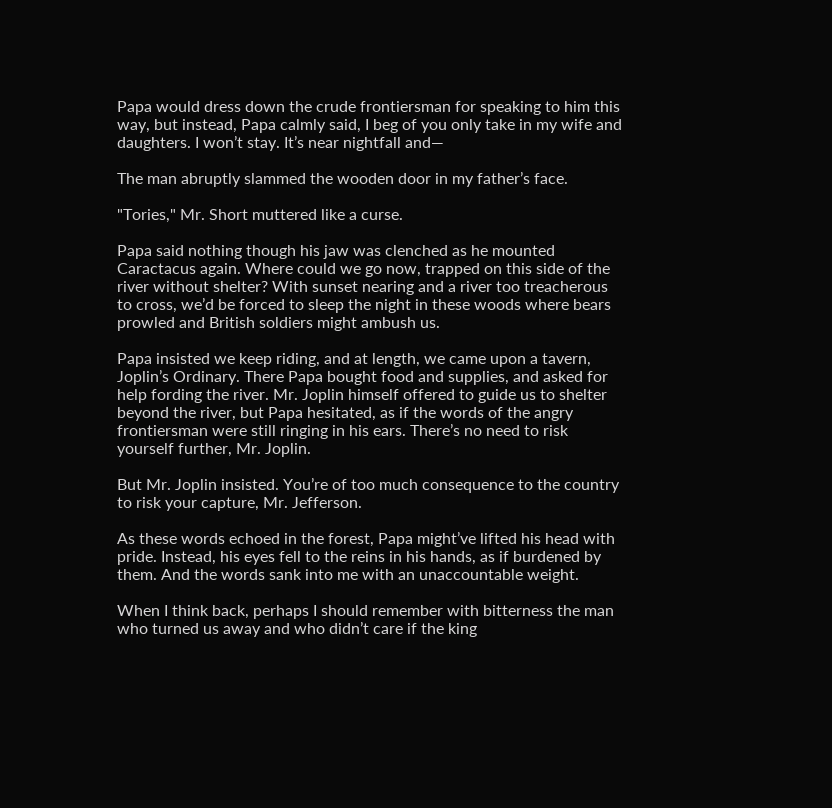Papa would dress down the crude frontiersman for speaking to him this way, but instead, Papa calmly said, I beg of you only take in my wife and daughters. I won’t stay. It’s near nightfall and—

The man abruptly slammed the wooden door in my father’s face.

"Tories," Mr. Short muttered like a curse.

Papa said nothing though his jaw was clenched as he mounted Caractacus again. Where could we go now, trapped on this side of the river without shelter? With sunset nearing and a river too treacherous to cross, we’d be forced to sleep the night in these woods where bears prowled and British soldiers might ambush us.

Papa insisted we keep riding, and at length, we came upon a tavern, Joplin’s Ordinary. There Papa bought food and supplies, and asked for help fording the river. Mr. Joplin himself offered to guide us to shelter beyond the river, but Papa hesitated, as if the words of the angry frontiersman were still ringing in his ears. There’s no need to risk yourself further, Mr. Joplin.

But Mr. Joplin insisted. You’re of too much consequence to the country to risk your capture, Mr. Jefferson.

As these words echoed in the forest, Papa might’ve lifted his head with pride. Instead, his eyes fell to the reins in his hands, as if burdened by them. And the words sank into me with an unaccountable weight.

When I think back, perhaps I should remember with bitterness the man who turned us away and who didn’t care if the king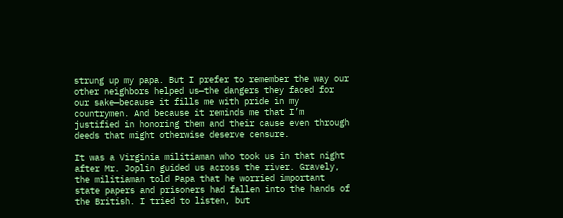strung up my papa. But I prefer to remember the way our other neighbors helped us—the dangers they faced for our sake—because it fills me with pride in my countrymen. And because it reminds me that I’m justified in honoring them and their cause even through deeds that might otherwise deserve censure.

It was a Virginia militiaman who took us in that night after Mr. Joplin guided us across the river. Gravely, the militiaman told Papa that he worried important state papers and prisoners had fallen into the hands of the British. I tried to listen, but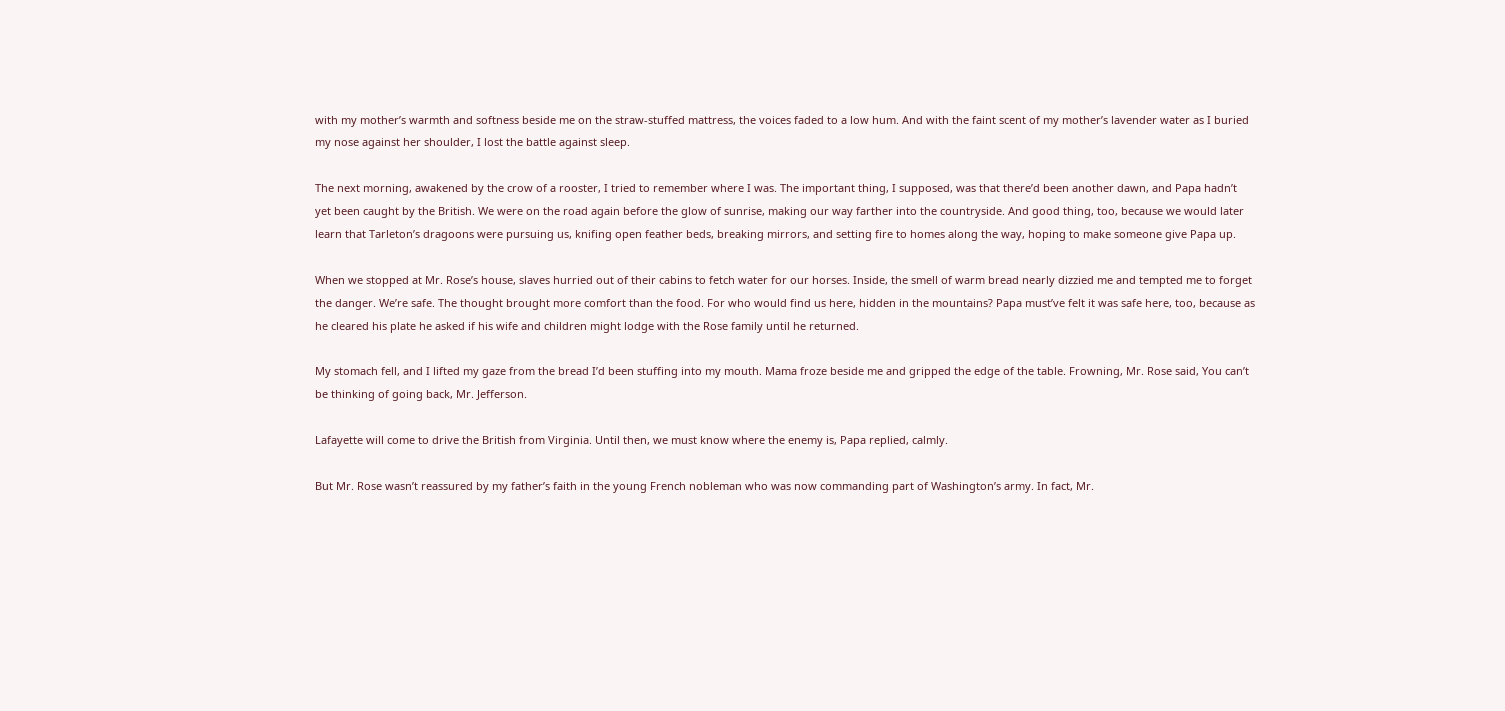with my mother’s warmth and softness beside me on the straw-stuffed mattress, the voices faded to a low hum. And with the faint scent of my mother’s lavender water as I buried my nose against her shoulder, I lost the battle against sleep.

The next morning, awakened by the crow of a rooster, I tried to remember where I was. The important thing, I supposed, was that there’d been another dawn, and Papa hadn’t yet been caught by the British. We were on the road again before the glow of sunrise, making our way farther into the countryside. And good thing, too, because we would later learn that Tarleton’s dragoons were pursuing us, knifing open feather beds, breaking mirrors, and setting fire to homes along the way, hoping to make someone give Papa up.

When we stopped at Mr. Rose’s house, slaves hurried out of their cabins to fetch water for our horses. Inside, the smell of warm bread nearly dizzied me and tempted me to forget the danger. We’re safe. The thought brought more comfort than the food. For who would find us here, hidden in the mountains? Papa must’ve felt it was safe here, too, because as he cleared his plate he asked if his wife and children might lodge with the Rose family until he returned.

My stomach fell, and I lifted my gaze from the bread I’d been stuffing into my mouth. Mama froze beside me and gripped the edge of the table. Frowning, Mr. Rose said, You can’t be thinking of going back, Mr. Jefferson.

Lafayette will come to drive the British from Virginia. Until then, we must know where the enemy is, Papa replied, calmly.

But Mr. Rose wasn’t reassured by my father’s faith in the young French nobleman who was now commanding part of Washington’s army. In fact, Mr.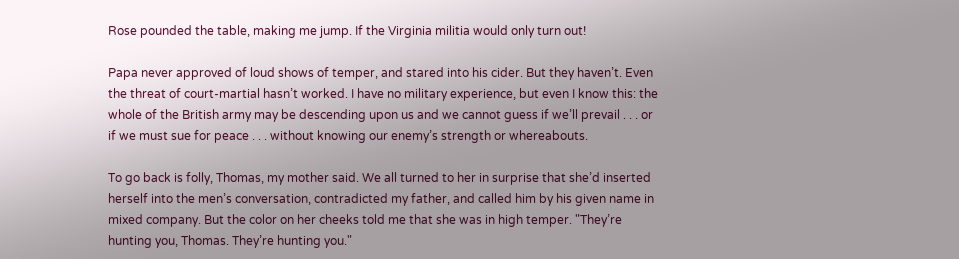Rose pounded the table, making me jump. If the Virginia militia would only turn out!

Papa never approved of loud shows of temper, and stared into his cider. But they haven’t. Even the threat of court-martial hasn’t worked. I have no military experience, but even I know this: the whole of the British army may be descending upon us and we cannot guess if we’ll prevail . . . or if we must sue for peace . . . without knowing our enemy’s strength or whereabouts.

To go back is folly, Thomas, my mother said. We all turned to her in surprise that she’d inserted herself into the men’s conversation, contradicted my father, and called him by his given name in mixed company. But the color on her cheeks told me that she was in high temper. "They’re hunting you, Thomas. They’re hunting you."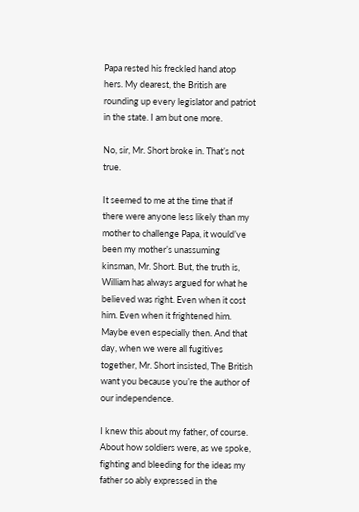Papa rested his freckled hand atop hers. My dearest, the British are rounding up every legislator and patriot in the state. I am but one more.

No, sir, Mr. Short broke in. That’s not true.

It seemed to me at the time that if there were anyone less likely than my mother to challenge Papa, it would’ve been my mother’s unassuming kinsman, Mr. Short. But, the truth is, William has always argued for what he believed was right. Even when it cost him. Even when it frightened him. Maybe even especially then. And that day, when we were all fugitives together, Mr. Short insisted, The British want you because you’re the author of our independence.

I knew this about my father, of course. About how soldiers were, as we spoke, fighting and bleeding for the ideas my father so ably expressed in the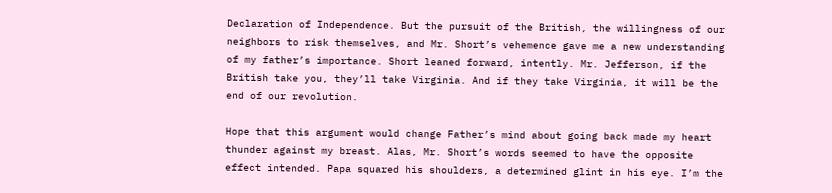Declaration of Independence. But the pursuit of the British, the willingness of our neighbors to risk themselves, and Mr. Short’s vehemence gave me a new understanding of my father’s importance. Short leaned forward, intently. Mr. Jefferson, if the British take you, they’ll take Virginia. And if they take Virginia, it will be the end of our revolution.

Hope that this argument would change Father’s mind about going back made my heart thunder against my breast. Alas, Mr. Short’s words seemed to have the opposite effect intended. Papa squared his shoulders, a determined glint in his eye. I’m the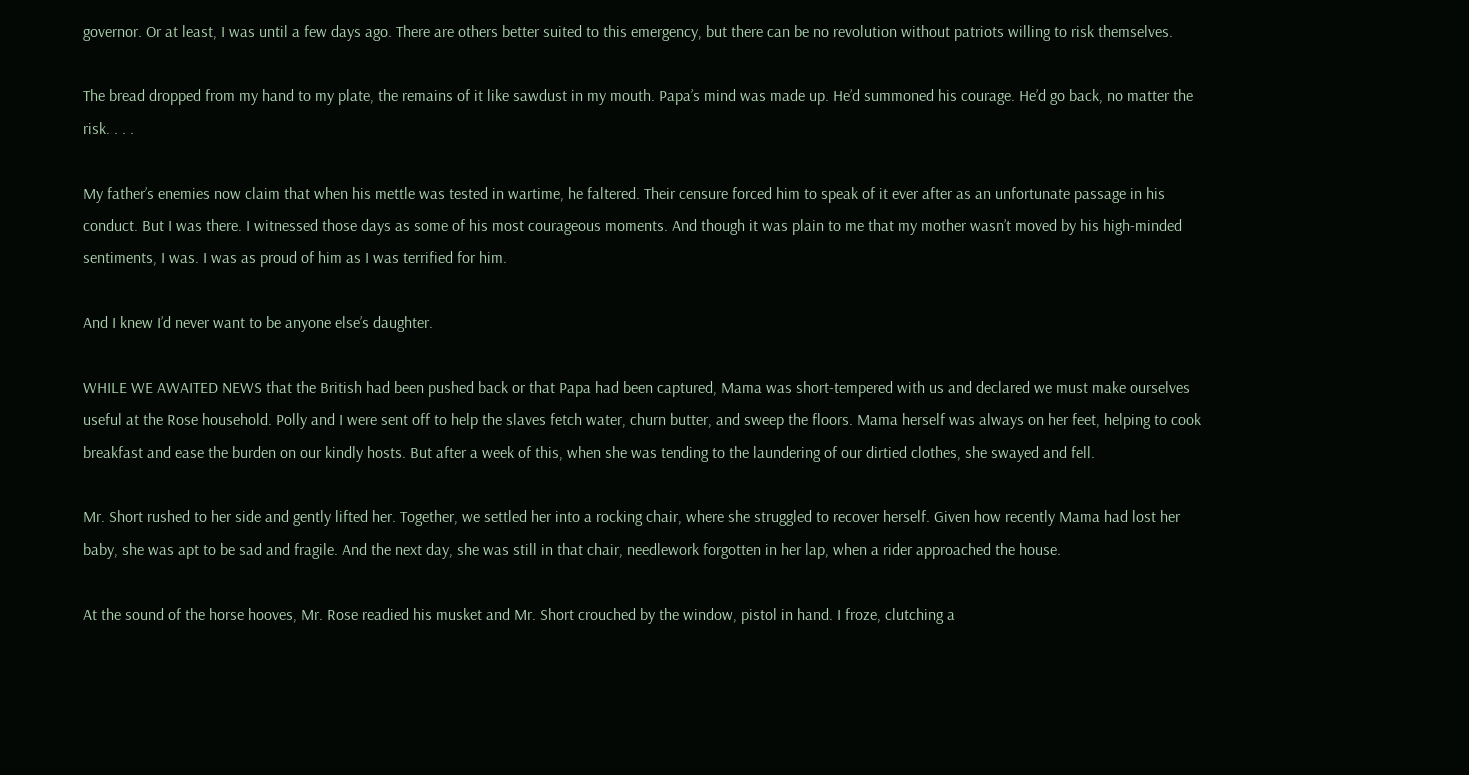governor. Or at least, I was until a few days ago. There are others better suited to this emergency, but there can be no revolution without patriots willing to risk themselves.

The bread dropped from my hand to my plate, the remains of it like sawdust in my mouth. Papa’s mind was made up. He’d summoned his courage. He’d go back, no matter the risk. . . .

My father’s enemies now claim that when his mettle was tested in wartime, he faltered. Their censure forced him to speak of it ever after as an unfortunate passage in his conduct. But I was there. I witnessed those days as some of his most courageous moments. And though it was plain to me that my mother wasn’t moved by his high-minded sentiments, I was. I was as proud of him as I was terrified for him.

And I knew I’d never want to be anyone else’s daughter.

WHILE WE AWAITED NEWS that the British had been pushed back or that Papa had been captured, Mama was short-tempered with us and declared we must make ourselves useful at the Rose household. Polly and I were sent off to help the slaves fetch water, churn butter, and sweep the floors. Mama herself was always on her feet, helping to cook breakfast and ease the burden on our kindly hosts. But after a week of this, when she was tending to the laundering of our dirtied clothes, she swayed and fell.

Mr. Short rushed to her side and gently lifted her. Together, we settled her into a rocking chair, where she struggled to recover herself. Given how recently Mama had lost her baby, she was apt to be sad and fragile. And the next day, she was still in that chair, needlework forgotten in her lap, when a rider approached the house.

At the sound of the horse hooves, Mr. Rose readied his musket and Mr. Short crouched by the window, pistol in hand. I froze, clutching a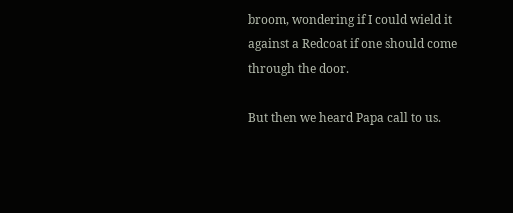broom, wondering if I could wield it against a Redcoat if one should come through the door.

But then we heard Papa call to us.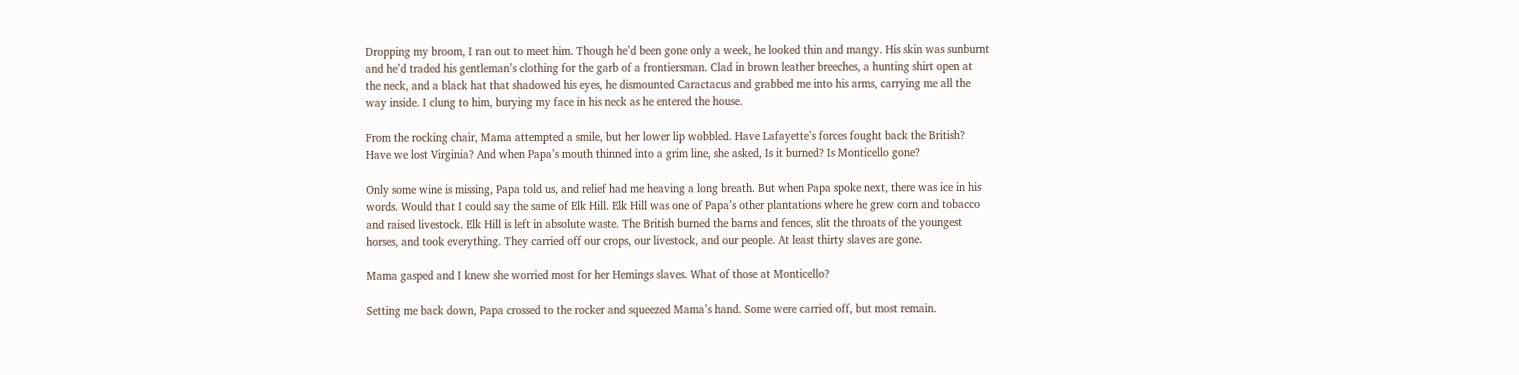Dropping my broom, I ran out to meet him. Though he’d been gone only a week, he looked thin and mangy. His skin was sunburnt and he’d traded his gentleman’s clothing for the garb of a frontiersman. Clad in brown leather breeches, a hunting shirt open at the neck, and a black hat that shadowed his eyes, he dismounted Caractacus and grabbed me into his arms, carrying me all the way inside. I clung to him, burying my face in his neck as he entered the house.

From the rocking chair, Mama attempted a smile, but her lower lip wobbled. Have Lafayette’s forces fought back the British? Have we lost Virginia? And when Papa’s mouth thinned into a grim line, she asked, Is it burned? Is Monticello gone?

Only some wine is missing, Papa told us, and relief had me heaving a long breath. But when Papa spoke next, there was ice in his words. Would that I could say the same of Elk Hill. Elk Hill was one of Papa’s other plantations where he grew corn and tobacco and raised livestock. Elk Hill is left in absolute waste. The British burned the barns and fences, slit the throats of the youngest horses, and took everything. They carried off our crops, our livestock, and our people. At least thirty slaves are gone.

Mama gasped and I knew she worried most for her Hemings slaves. What of those at Monticello?

Setting me back down, Papa crossed to the rocker and squeezed Mama’s hand. Some were carried off, but most remain.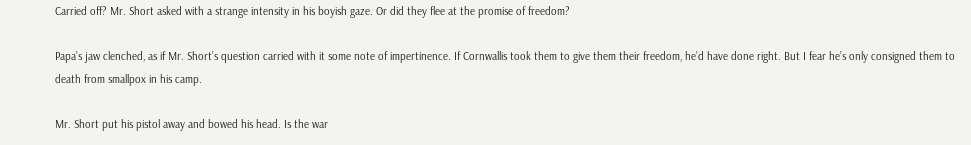Carried off? Mr. Short asked with a strange intensity in his boyish gaze. Or did they flee at the promise of freedom?

Papa’s jaw clenched, as if Mr. Short’s question carried with it some note of impertinence. If Cornwallis took them to give them their freedom, he’d have done right. But I fear he’s only consigned them to death from smallpox in his camp.

Mr. Short put his pistol away and bowed his head. Is the war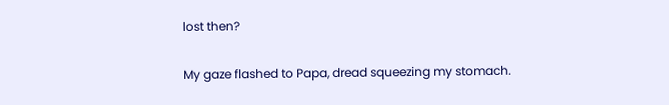lost then?

My gaze flashed to Papa, dread squeezing my stomach.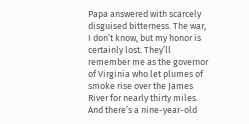Papa answered with scarcely disguised bitterness. The war, I don’t know, but my honor is certainly lost. They’ll remember me as the governor of Virginia who let plumes of smoke rise over the James River for nearly thirty miles. And there’s a nine-year-old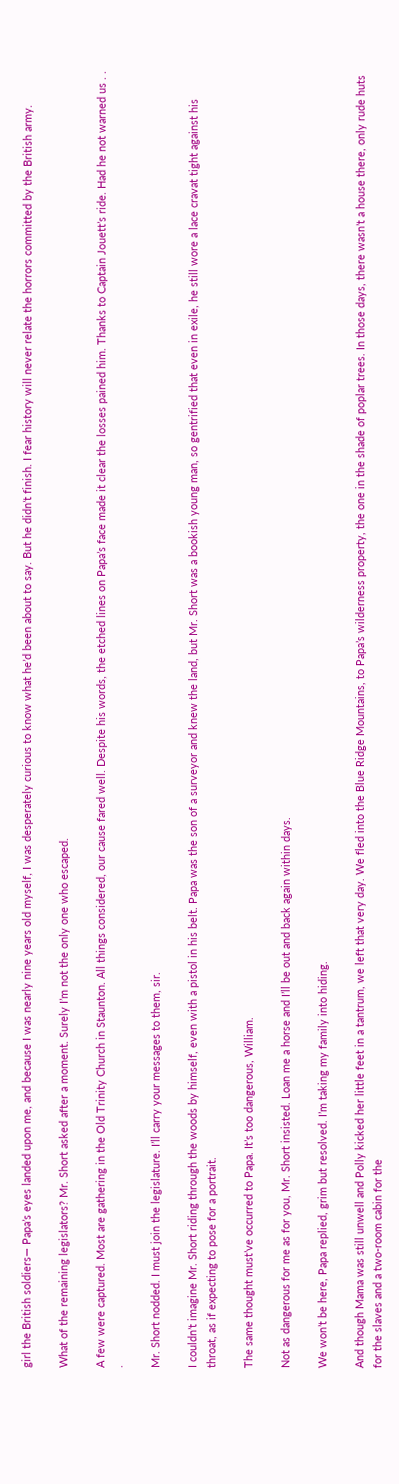girl the British soldiers— Papa’s eyes landed upon me, and because I was nearly nine years old myself, I was desperately curious to know what he’d been about to say. But he didn’t finish. I fear history will never relate the horrors committed by the British army.

What of the remaining legislators? Mr. Short asked after a moment. Surely I’m not the only one who escaped.

A few were captured. Most are gathering in the Old Trinity Church in Staunton. All things considered, our cause fared well. Despite his words, the etched lines on Papa’s face made it clear the losses pained him. Thanks to Captain Jouett’s ride. Had he not warned us . . .

Mr. Short nodded. I must join the legislature. I’ll carry your messages to them, sir.

I couldn’t imagine Mr. Short riding through the woods by himself, even with a pistol in his belt. Papa was the son of a surveyor and knew the land, but Mr. Short was a bookish young man, so gentrified that even in exile, he still wore a lace cravat tight against his throat, as if expecting to pose for a portrait.

The same thought must’ve occurred to Papa. It’s too dangerous, William.

Not as dangerous for me as for you, Mr. Short insisted. Loan me a horse and I’ll be out and back again within days.

We won’t be here, Papa replied, grim but resolved. I’m taking my family into hiding.

And though Mama was still unwell and Polly kicked her little feet in a tantrum, we left that very day. We fled into the Blue Ridge Mountains, to Papa’s wilderness property, the one in the shade of poplar trees. In those days, there wasn’t a house there, only rude huts for the slaves and a two-room cabin for the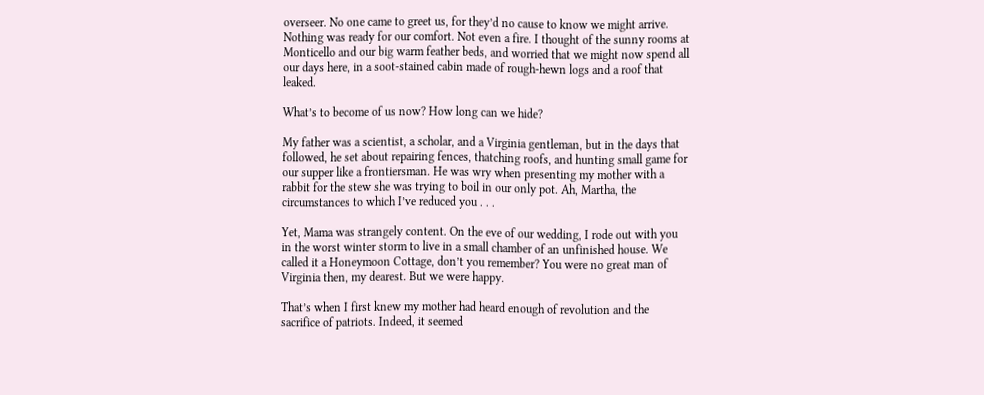overseer. No one came to greet us, for they’d no cause to know we might arrive. Nothing was ready for our comfort. Not even a fire. I thought of the sunny rooms at Monticello and our big warm feather beds, and worried that we might now spend all our days here, in a soot-stained cabin made of rough-hewn logs and a roof that leaked.

What’s to become of us now? How long can we hide?

My father was a scientist, a scholar, and a Virginia gentleman, but in the days that followed, he set about repairing fences, thatching roofs, and hunting small game for our supper like a frontiersman. He was wry when presenting my mother with a rabbit for the stew she was trying to boil in our only pot. Ah, Martha, the circumstances to which I’ve reduced you . . .

Yet, Mama was strangely content. On the eve of our wedding, I rode out with you in the worst winter storm to live in a small chamber of an unfinished house. We called it a Honeymoon Cottage, don’t you remember? You were no great man of Virginia then, my dearest. But we were happy.

That’s when I first knew my mother had heard enough of revolution and the sacrifice of patriots. Indeed, it seemed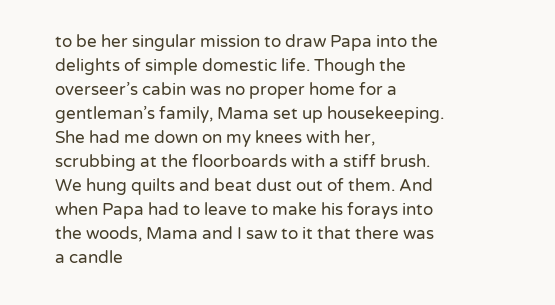to be her singular mission to draw Papa into the delights of simple domestic life. Though the overseer’s cabin was no proper home for a gentleman’s family, Mama set up housekeeping. She had me down on my knees with her, scrubbing at the floorboards with a stiff brush. We hung quilts and beat dust out of them. And when Papa had to leave to make his forays into the woods, Mama and I saw to it that there was a candle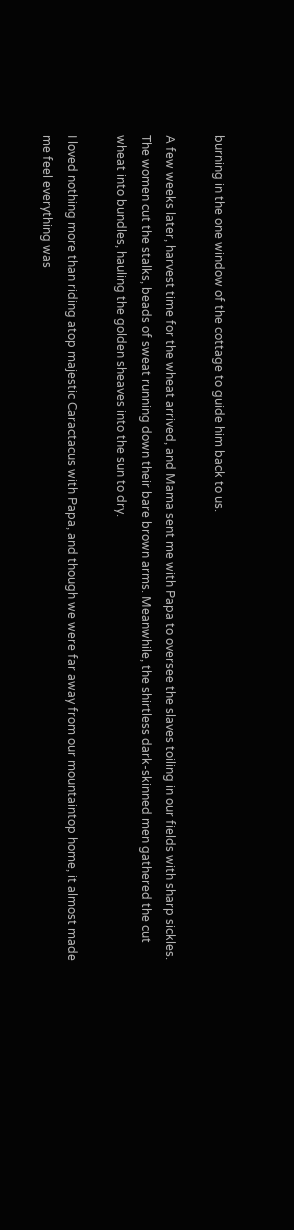burning in the one window of the cottage to guide him back to us.

A few weeks later, harvest time for the wheat arrived, and Mama sent me with Papa to oversee the slaves toiling in our fields with sharp sickles. The women cut the stalks, beads of sweat running down their bare brown arms. Meanwhile, the shirtless dark-skinned men gathered the cut wheat into bundles, hauling the golden sheaves into the sun to dry.

I loved nothing more than riding atop majestic Caractacus with Papa, and though we were far away from our mountaintop home, it almost made me feel everything was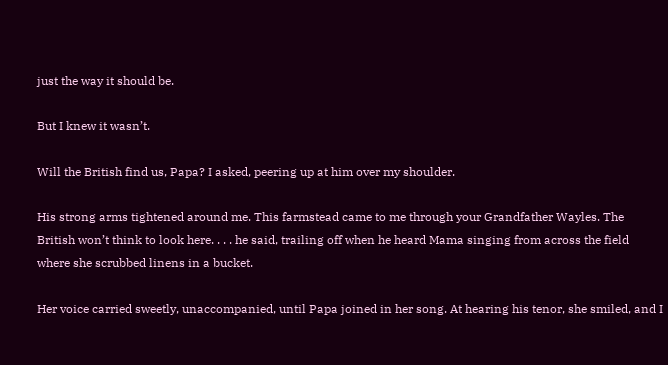just the way it should be.

But I knew it wasn’t.

Will the British find us, Papa? I asked, peering up at him over my shoulder.

His strong arms tightened around me. This farmstead came to me through your Grandfather Wayles. The British won’t think to look here. . . . he said, trailing off when he heard Mama singing from across the field where she scrubbed linens in a bucket.

Her voice carried sweetly, unaccompanied, until Papa joined in her song. At hearing his tenor, she smiled, and I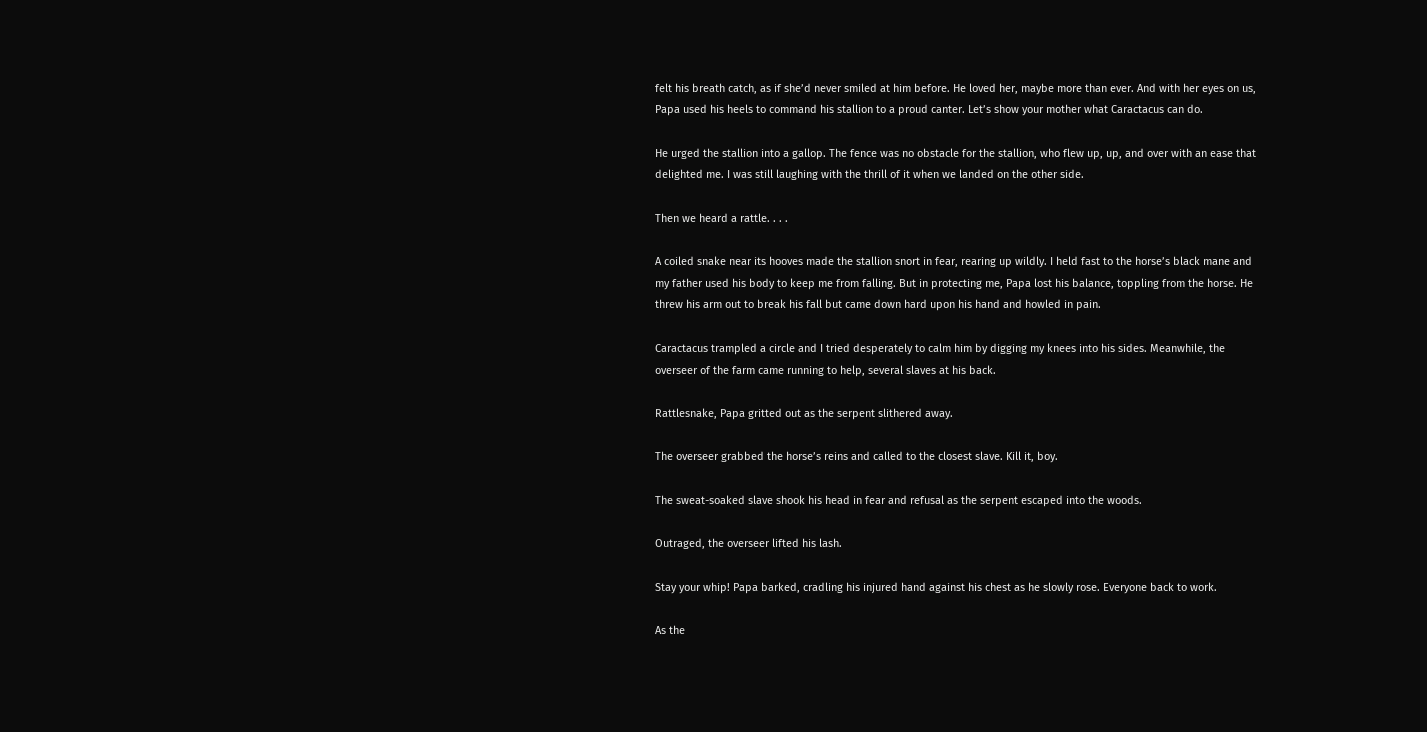felt his breath catch, as if she’d never smiled at him before. He loved her, maybe more than ever. And with her eyes on us, Papa used his heels to command his stallion to a proud canter. Let’s show your mother what Caractacus can do.

He urged the stallion into a gallop. The fence was no obstacle for the stallion, who flew up, up, and over with an ease that delighted me. I was still laughing with the thrill of it when we landed on the other side.

Then we heard a rattle. . . .

A coiled snake near its hooves made the stallion snort in fear, rearing up wildly. I held fast to the horse’s black mane and my father used his body to keep me from falling. But in protecting me, Papa lost his balance, toppling from the horse. He threw his arm out to break his fall but came down hard upon his hand and howled in pain.

Caractacus trampled a circle and I tried desperately to calm him by digging my knees into his sides. Meanwhile, the overseer of the farm came running to help, several slaves at his back.

Rattlesnake, Papa gritted out as the serpent slithered away.

The overseer grabbed the horse’s reins and called to the closest slave. Kill it, boy.

The sweat-soaked slave shook his head in fear and refusal as the serpent escaped into the woods.

Outraged, the overseer lifted his lash.

Stay your whip! Papa barked, cradling his injured hand against his chest as he slowly rose. Everyone back to work.

As the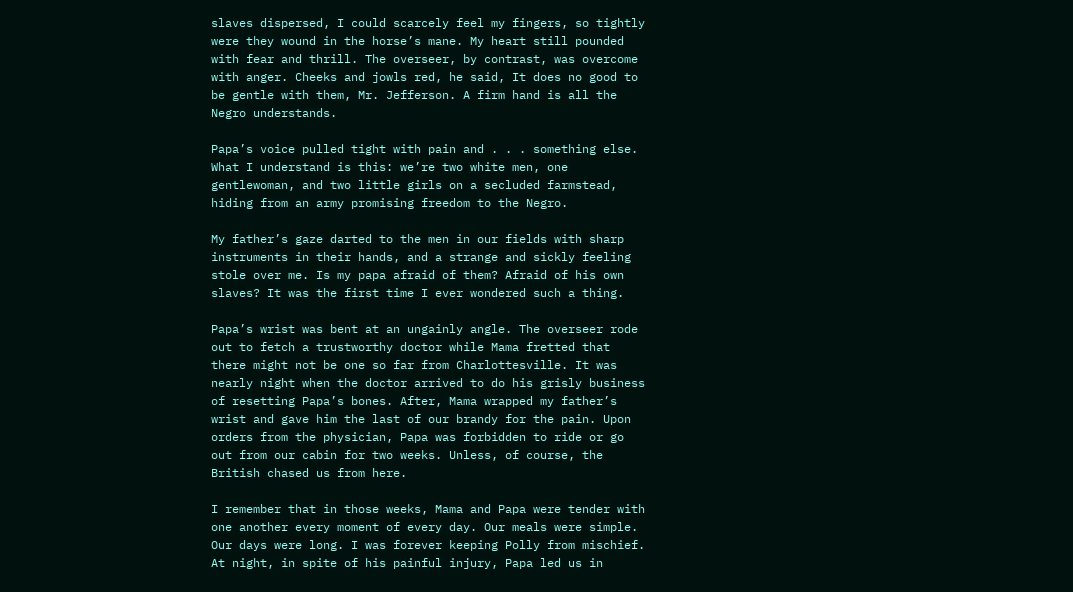slaves dispersed, I could scarcely feel my fingers, so tightly were they wound in the horse’s mane. My heart still pounded with fear and thrill. The overseer, by contrast, was overcome with anger. Cheeks and jowls red, he said, It does no good to be gentle with them, Mr. Jefferson. A firm hand is all the Negro understands.

Papa’s voice pulled tight with pain and . . . something else. What I understand is this: we’re two white men, one gentlewoman, and two little girls on a secluded farmstead, hiding from an army promising freedom to the Negro.

My father’s gaze darted to the men in our fields with sharp instruments in their hands, and a strange and sickly feeling stole over me. Is my papa afraid of them? Afraid of his own slaves? It was the first time I ever wondered such a thing.

Papa’s wrist was bent at an ungainly angle. The overseer rode out to fetch a trustworthy doctor while Mama fretted that there might not be one so far from Charlottesville. It was nearly night when the doctor arrived to do his grisly business of resetting Papa’s bones. After, Mama wrapped my father’s wrist and gave him the last of our brandy for the pain. Upon orders from the physician, Papa was forbidden to ride or go out from our cabin for two weeks. Unless, of course, the British chased us from here.

I remember that in those weeks, Mama and Papa were tender with one another every moment of every day. Our meals were simple. Our days were long. I was forever keeping Polly from mischief. At night, in spite of his painful injury, Papa led us in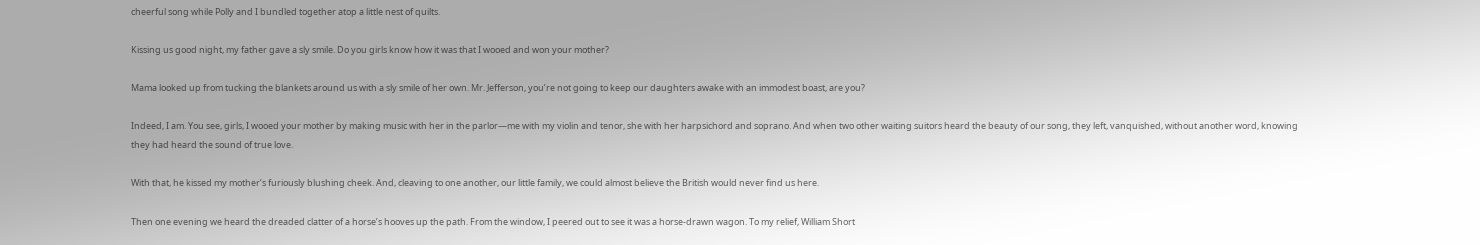cheerful song while Polly and I bundled together atop a little nest of quilts.

Kissing us good night, my father gave a sly smile. Do you girls know how it was that I wooed and won your mother?

Mama looked up from tucking the blankets around us with a sly smile of her own. Mr. Jefferson, you’re not going to keep our daughters awake with an immodest boast, are you?

Indeed, I am. You see, girls, I wooed your mother by making music with her in the parlor—me with my violin and tenor, she with her harpsichord and soprano. And when two other waiting suitors heard the beauty of our song, they left, vanquished, without another word, knowing they had heard the sound of true love.

With that, he kissed my mother’s furiously blushing cheek. And, cleaving to one another, our little family, we could almost believe the British would never find us here.

Then one evening we heard the dreaded clatter of a horse’s hooves up the path. From the window, I peered out to see it was a horse-drawn wagon. To my relief, William Short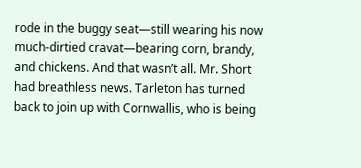rode in the buggy seat—still wearing his now much-dirtied cravat—bearing corn, brandy, and chickens. And that wasn’t all. Mr. Short had breathless news. Tarleton has turned back to join up with Cornwallis, who is being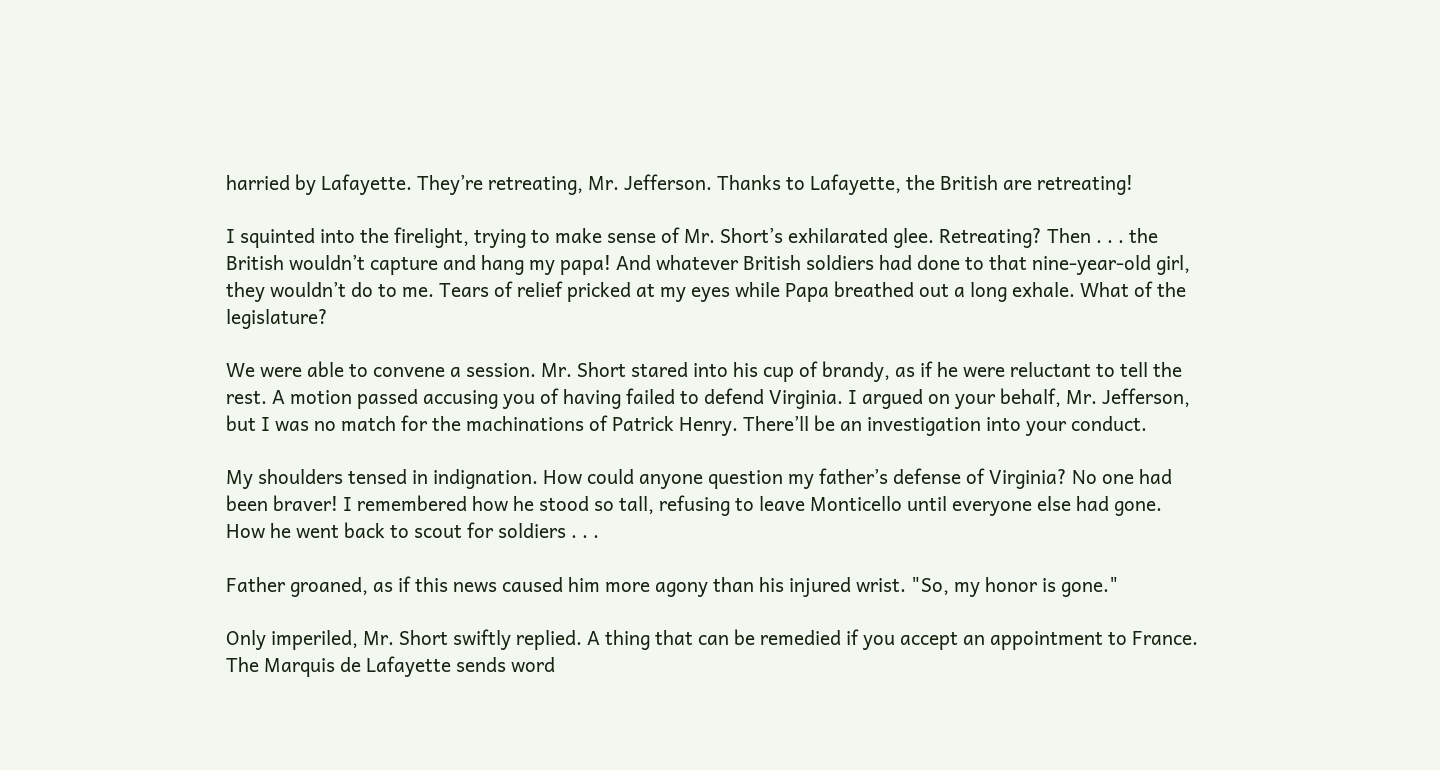harried by Lafayette. They’re retreating, Mr. Jefferson. Thanks to Lafayette, the British are retreating!

I squinted into the firelight, trying to make sense of Mr. Short’s exhilarated glee. Retreating? Then . . . the British wouldn’t capture and hang my papa! And whatever British soldiers had done to that nine-year-old girl, they wouldn’t do to me. Tears of relief pricked at my eyes while Papa breathed out a long exhale. What of the legislature?

We were able to convene a session. Mr. Short stared into his cup of brandy, as if he were reluctant to tell the rest. A motion passed accusing you of having failed to defend Virginia. I argued on your behalf, Mr. Jefferson, but I was no match for the machinations of Patrick Henry. There’ll be an investigation into your conduct.

My shoulders tensed in indignation. How could anyone question my father’s defense of Virginia? No one had been braver! I remembered how he stood so tall, refusing to leave Monticello until everyone else had gone. How he went back to scout for soldiers . . .

Father groaned, as if this news caused him more agony than his injured wrist. "So, my honor is gone."

Only imperiled, Mr. Short swiftly replied. A thing that can be remedied if you accept an appointment to France. The Marquis de Lafayette sends word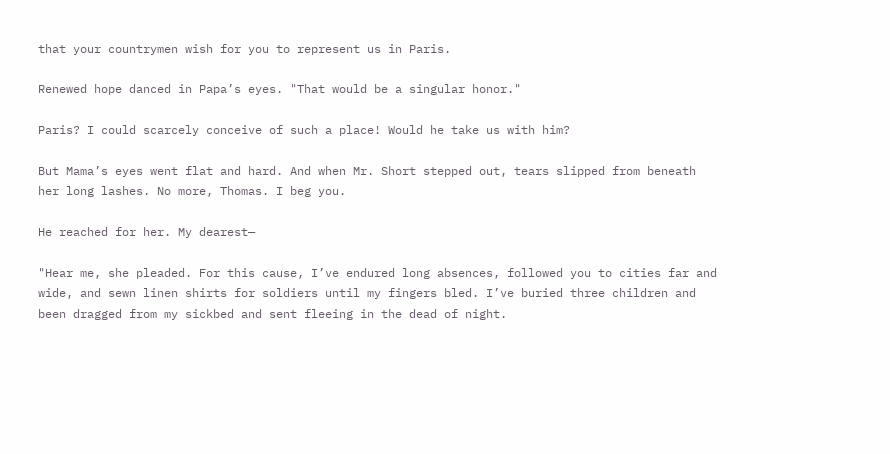that your countrymen wish for you to represent us in Paris.

Renewed hope danced in Papa’s eyes. "That would be a singular honor."

Paris? I could scarcely conceive of such a place! Would he take us with him?

But Mama’s eyes went flat and hard. And when Mr. Short stepped out, tears slipped from beneath her long lashes. No more, Thomas. I beg you.

He reached for her. My dearest—

"Hear me, she pleaded. For this cause, I’ve endured long absences, followed you to cities far and wide, and sewn linen shirts for soldiers until my fingers bled. I’ve buried three children and been dragged from my sickbed and sent fleeing in the dead of night.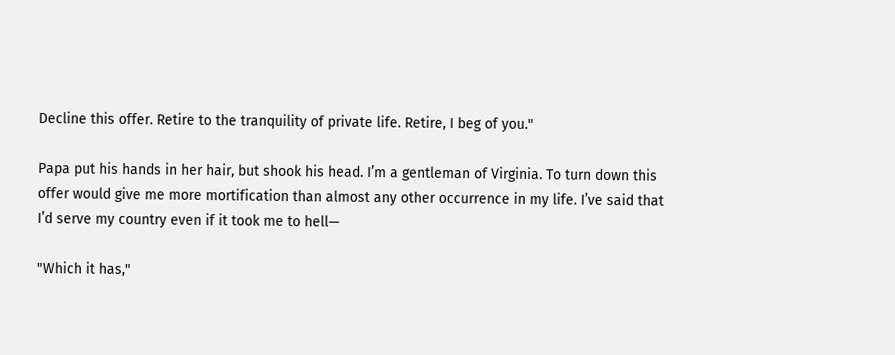Decline this offer. Retire to the tranquility of private life. Retire, I beg of you."

Papa put his hands in her hair, but shook his head. I’m a gentleman of Virginia. To turn down this offer would give me more mortification than almost any other occurrence in my life. I’ve said that I’d serve my country even if it took me to hell—

"Which it has,"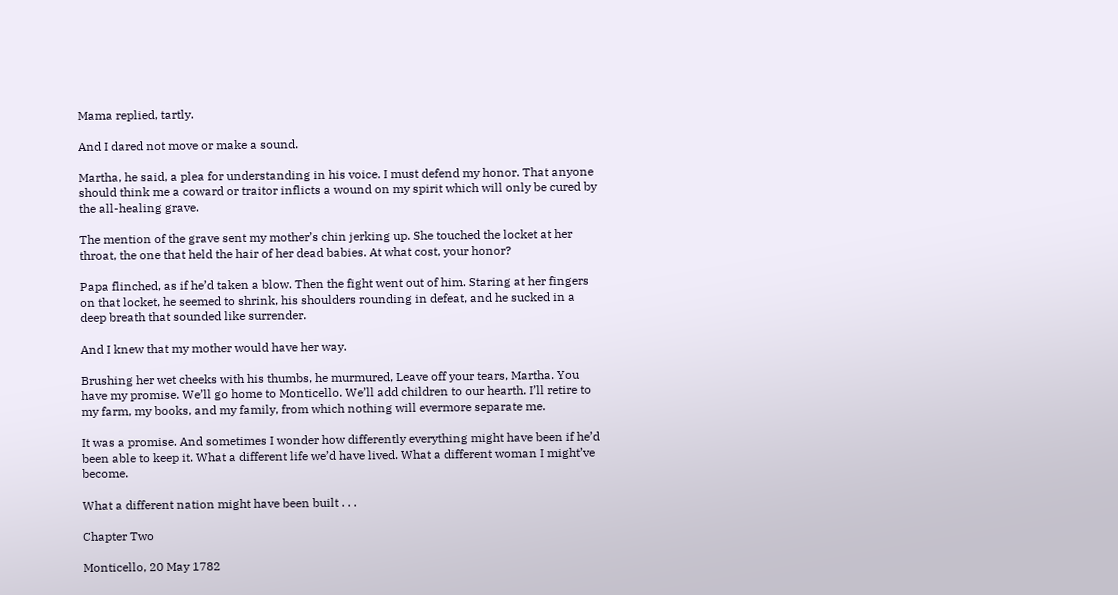Mama replied, tartly.

And I dared not move or make a sound.

Martha, he said, a plea for understanding in his voice. I must defend my honor. That anyone should think me a coward or traitor inflicts a wound on my spirit which will only be cured by the all-healing grave.

The mention of the grave sent my mother’s chin jerking up. She touched the locket at her throat, the one that held the hair of her dead babies. At what cost, your honor?

Papa flinched, as if he’d taken a blow. Then the fight went out of him. Staring at her fingers on that locket, he seemed to shrink, his shoulders rounding in defeat, and he sucked in a deep breath that sounded like surrender.

And I knew that my mother would have her way.

Brushing her wet cheeks with his thumbs, he murmured, Leave off your tears, Martha. You have my promise. We’ll go home to Monticello. We’ll add children to our hearth. I’ll retire to my farm, my books, and my family, from which nothing will evermore separate me.

It was a promise. And sometimes I wonder how differently everything might have been if he’d been able to keep it. What a different life we’d have lived. What a different woman I might’ve become.

What a different nation might have been built . . .

Chapter Two

Monticello, 20 May 1782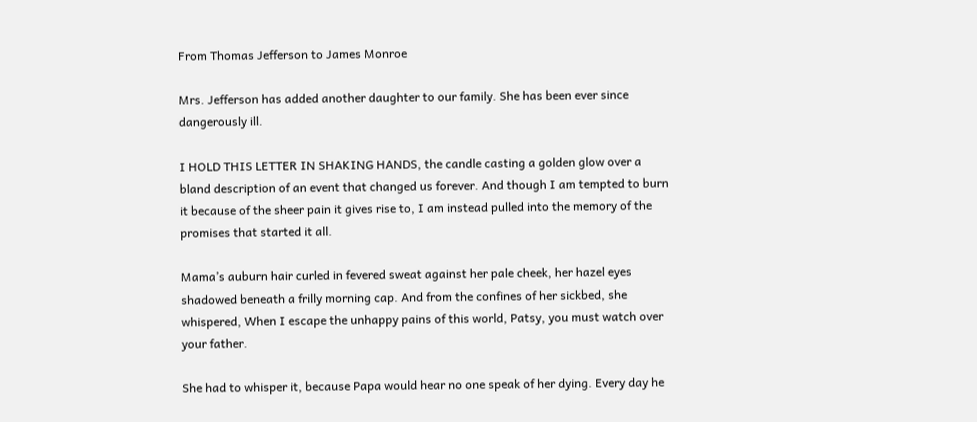From Thomas Jefferson to James Monroe

Mrs. Jefferson has added another daughter to our family. She has been ever since dangerously ill.

I HOLD THIS LETTER IN SHAKING HANDS, the candle casting a golden glow over a bland description of an event that changed us forever. And though I am tempted to burn it because of the sheer pain it gives rise to, I am instead pulled into the memory of the promises that started it all.

Mama’s auburn hair curled in fevered sweat against her pale cheek, her hazel eyes shadowed beneath a frilly morning cap. And from the confines of her sickbed, she whispered, When I escape the unhappy pains of this world, Patsy, you must watch over your father.

She had to whisper it, because Papa would hear no one speak of her dying. Every day he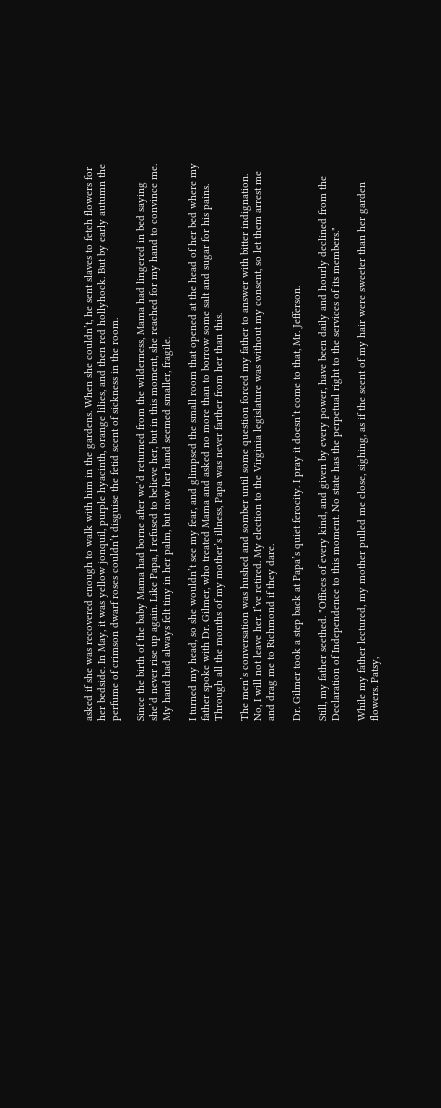asked if she was recovered enough to walk with him in the gardens. When she couldn’t, he sent slaves to fetch flowers for her bedside. In May, it was yellow jonquil, purple hyacinth, orange lilies, and then red hollyhock. But by early autumn the perfume of crimson dwarf roses couldn’t disguise the fetid scent of sickness in the room.

Since the birth of the baby Mama had borne after we’d returned from the wilderness, Mama had lingered in bed saying she’d never rise up again. Like Papa, I refused to believe her, but in this moment, she reached for my hand to convince me. My hand had always felt tiny in her palm, but now her hand seemed smaller, fragile.

I turned my head, so she wouldn’t see my fear, and glimpsed the small room that opened at the head of her bed where my father spoke with Dr. Gilmer, who treated Mama and asked no more than to borrow some salt and sugar for his pains. Through all the months of my mother’s illness, Papa was never farther from her than this.

The men’s conversation was hushed and somber until some question forced my father to answer with bitter indignation. No, I will not leave her. I’ve retired. My election to the Virginia legislature was without my consent, so let them arrest me and drag me to Richmond if they dare.

Dr. Gilmer took a step back at Papa’s quiet ferocity. I pray it doesn’t come to that, Mr. Jefferson.

Still, my father seethed. "Offices of every kind, and given by every power, have been daily and hourly declined from the Declaration of Independence to this moment. No state has the perpetual right to the services of its members."

While my father lectured, my mother pulled me close, sighing, as if the scent of my hair were sweeter than her garden flowers. Patsy,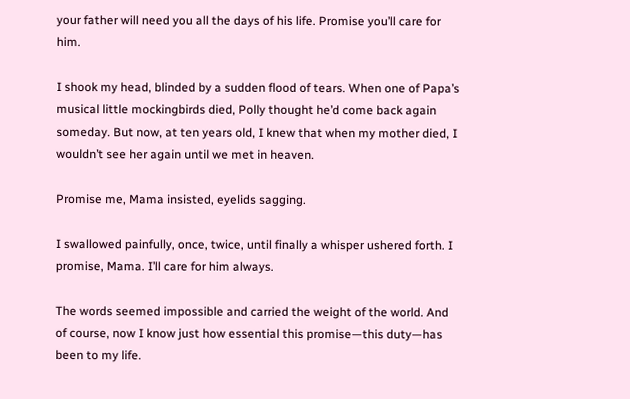your father will need you all the days of his life. Promise you’ll care for him.

I shook my head, blinded by a sudden flood of tears. When one of Papa’s musical little mockingbirds died, Polly thought he’d come back again someday. But now, at ten years old, I knew that when my mother died, I wouldn’t see her again until we met in heaven.

Promise me, Mama insisted, eyelids sagging.

I swallowed painfully, once, twice, until finally a whisper ushered forth. I promise, Mama. I’ll care for him always.

The words seemed impossible and carried the weight of the world. And of course, now I know just how essential this promise—this duty—has been to my life.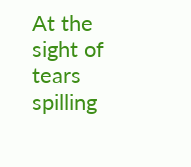At the sight of tears spilling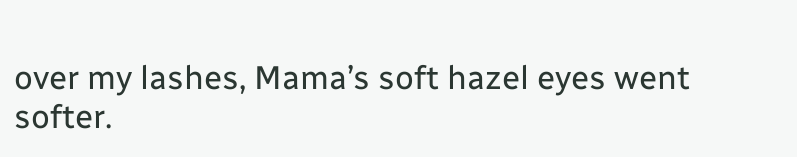over my lashes, Mama’s soft hazel eyes went softer.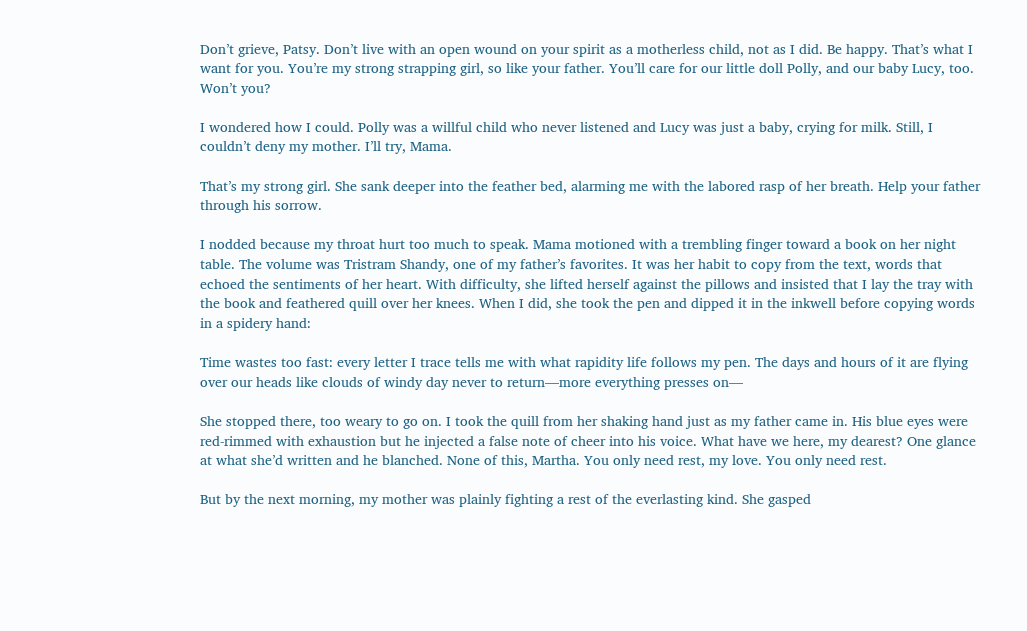Don’t grieve, Patsy. Don’t live with an open wound on your spirit as a motherless child, not as I did. Be happy. That’s what I want for you. You’re my strong strapping girl, so like your father. You’ll care for our little doll Polly, and our baby Lucy, too. Won’t you?

I wondered how I could. Polly was a willful child who never listened and Lucy was just a baby, crying for milk. Still, I couldn’t deny my mother. I’ll try, Mama.

That’s my strong girl. She sank deeper into the feather bed, alarming me with the labored rasp of her breath. Help your father through his sorrow.

I nodded because my throat hurt too much to speak. Mama motioned with a trembling finger toward a book on her night table. The volume was Tristram Shandy, one of my father’s favorites. It was her habit to copy from the text, words that echoed the sentiments of her heart. With difficulty, she lifted herself against the pillows and insisted that I lay the tray with the book and feathered quill over her knees. When I did, she took the pen and dipped it in the inkwell before copying words in a spidery hand:

Time wastes too fast: every letter I trace tells me with what rapidity life follows my pen. The days and hours of it are flying over our heads like clouds of windy day never to return—more everything presses on—

She stopped there, too weary to go on. I took the quill from her shaking hand just as my father came in. His blue eyes were red-rimmed with exhaustion but he injected a false note of cheer into his voice. What have we here, my dearest? One glance at what she’d written and he blanched. None of this, Martha. You only need rest, my love. You only need rest.

But by the next morning, my mother was plainly fighting a rest of the everlasting kind. She gasped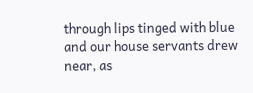through lips tinged with blue and our house servants drew near, as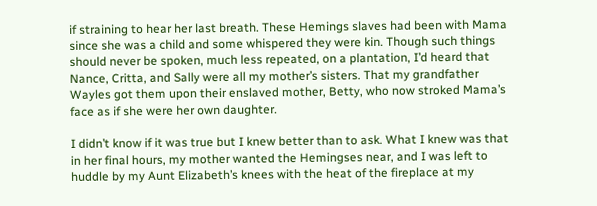if straining to hear her last breath. These Hemings slaves had been with Mama since she was a child and some whispered they were kin. Though such things should never be spoken, much less repeated, on a plantation, I’d heard that Nance, Critta, and Sally were all my mother’s sisters. That my grandfather Wayles got them upon their enslaved mother, Betty, who now stroked Mama’s face as if she were her own daughter.

I didn’t know if it was true but I knew better than to ask. What I knew was that in her final hours, my mother wanted the Hemingses near, and I was left to huddle by my Aunt Elizabeth’s knees with the heat of the fireplace at my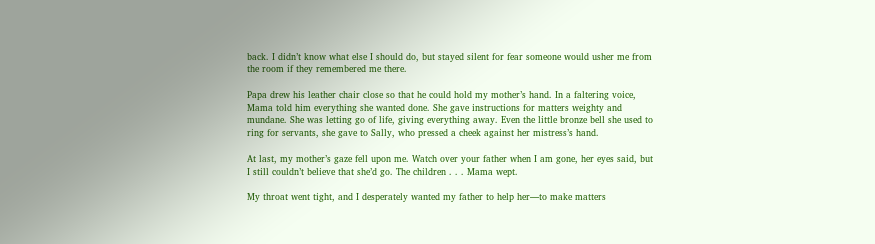back. I didn’t know what else I should do, but stayed silent for fear someone would usher me from the room if they remembered me there.

Papa drew his leather chair close so that he could hold my mother’s hand. In a faltering voice, Mama told him everything she wanted done. She gave instructions for matters weighty and mundane. She was letting go of life, giving everything away. Even the little bronze bell she used to ring for servants, she gave to Sally, who pressed a cheek against her mistress’s hand.

At last, my mother’s gaze fell upon me. Watch over your father when I am gone, her eyes said, but I still couldn’t believe that she’d go. The children . . . Mama wept.

My throat went tight, and I desperately wanted my father to help her—to make matters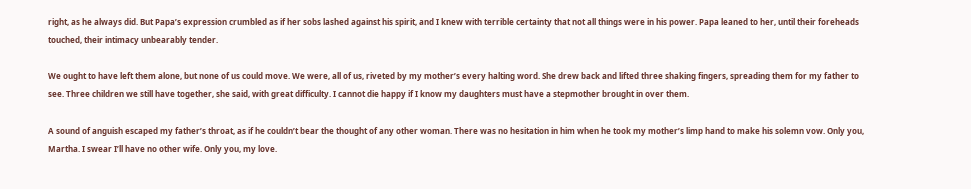right, as he always did. But Papa’s expression crumbled as if her sobs lashed against his spirit, and I knew with terrible certainty that not all things were in his power. Papa leaned to her, until their foreheads touched, their intimacy unbearably tender.

We ought to have left them alone, but none of us could move. We were, all of us, riveted by my mother’s every halting word. She drew back and lifted three shaking fingers, spreading them for my father to see. Three children we still have together, she said, with great difficulty. I cannot die happy if I know my daughters must have a stepmother brought in over them.

A sound of anguish escaped my father’s throat, as if he couldn’t bear the thought of any other woman. There was no hesitation in him when he took my mother’s limp hand to make his solemn vow. Only you, Martha. I swear I’ll have no other wife. Only you, my love.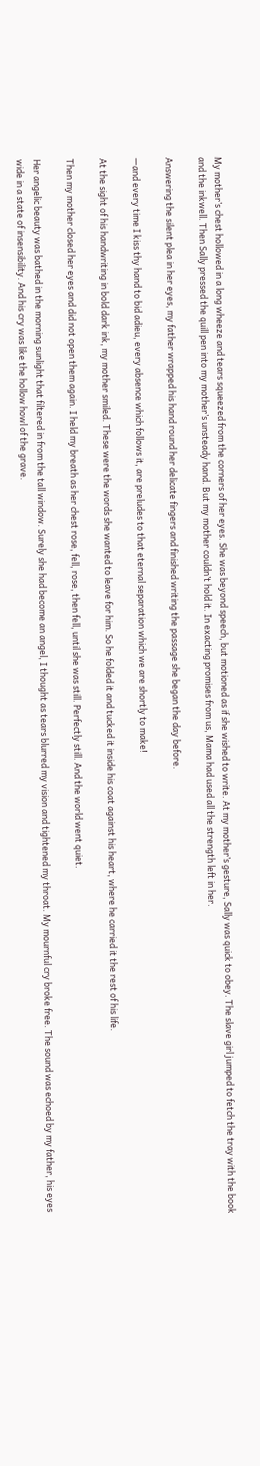My mother’s chest hollowed in a long wheeze and tears squeezed from the corners of her eyes. She was beyond speech, but motioned as if she wished to write. At my mother’s gesture, Sally was quick to obey. The slave girl jumped to fetch the tray with the book and the inkwell. Then Sally pressed the quill pen into my mother’s unsteady hand. But my mother couldn’t hold it. In exacting promises from us, Mama had used all the strength left in her.

Answering the silent plea in her eyes, my father wrapped his hand round her delicate fingers and finished writing the passage she began the day before.

—and every time I kiss thy hand to bid adieu, every absence which follows it, are preludes to that eternal separation which we are shortly to make!

At the sight of his handwriting in bold dark ink, my mother smiled. These were the words she wanted to leave for him. So he folded it and tucked it inside his coat against his heart, where he carried it the rest of his life.

Then my mother closed her eyes and did not open them again. I held my breath as her chest rose, fell, rose, then fell, until she was still. Perfectly still. And the world went quiet.

Her angelic beauty was bathed in the morning sunlight that filtered in from the tall window. Surely she had become an angel, I thought as tears blurred my vision and tightened my throat. My mournful cry broke free. The sound was echoed by my father, his eyes wide in a state of insensibility. And his cry was like the hollow howl of the grave.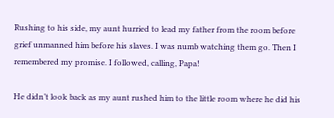Rushing to his side, my aunt hurried to lead my father from the room before grief unmanned him before his slaves. I was numb watching them go. Then I remembered my promise. I followed, calling, Papa!

He didn’t look back as my aunt rushed him to the little room where he did his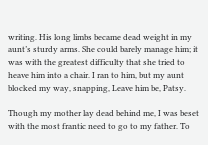writing. His long limbs became dead weight in my aunt’s sturdy arms. She could barely manage him; it was with the greatest difficulty that she tried to heave him into a chair. I ran to him, but my aunt blocked my way, snapping, Leave him be, Patsy.

Though my mother lay dead behind me, I was beset with the most frantic need to go to my father. To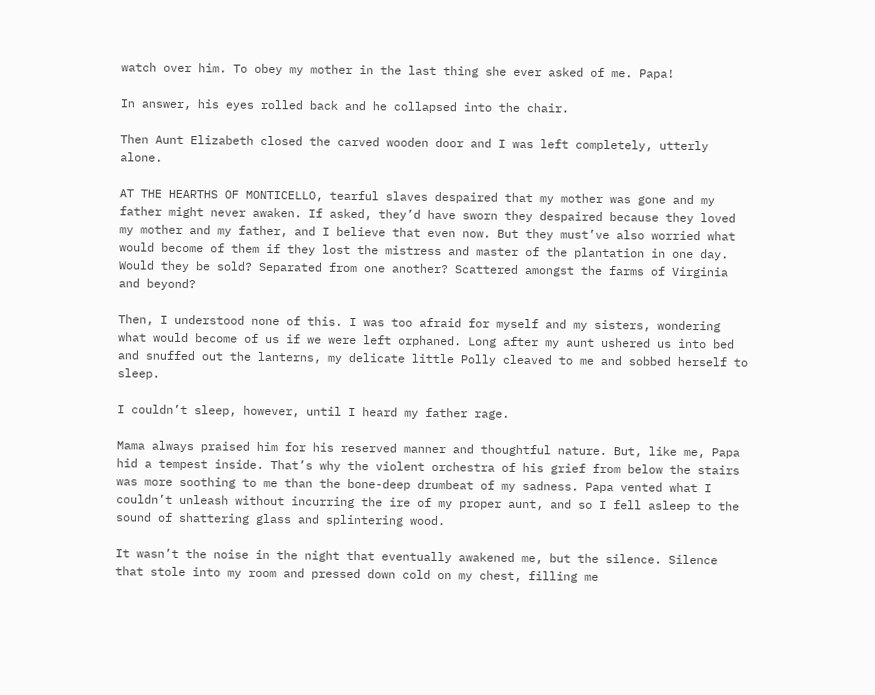watch over him. To obey my mother in the last thing she ever asked of me. Papa!

In answer, his eyes rolled back and he collapsed into the chair.

Then Aunt Elizabeth closed the carved wooden door and I was left completely, utterly alone.

AT THE HEARTHS OF MONTICELLO, tearful slaves despaired that my mother was gone and my father might never awaken. If asked, they’d have sworn they despaired because they loved my mother and my father, and I believe that even now. But they must’ve also worried what would become of them if they lost the mistress and master of the plantation in one day. Would they be sold? Separated from one another? Scattered amongst the farms of Virginia and beyond?

Then, I understood none of this. I was too afraid for myself and my sisters, wondering what would become of us if we were left orphaned. Long after my aunt ushered us into bed and snuffed out the lanterns, my delicate little Polly cleaved to me and sobbed herself to sleep.

I couldn’t sleep, however, until I heard my father rage.

Mama always praised him for his reserved manner and thoughtful nature. But, like me, Papa hid a tempest inside. That’s why the violent orchestra of his grief from below the stairs was more soothing to me than the bone-deep drumbeat of my sadness. Papa vented what I couldn’t unleash without incurring the ire of my proper aunt, and so I fell asleep to the sound of shattering glass and splintering wood.

It wasn’t the noise in the night that eventually awakened me, but the silence. Silence that stole into my room and pressed down cold on my chest, filling me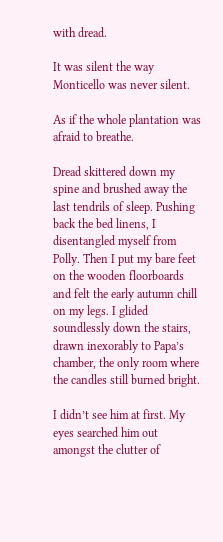with dread.

It was silent the way Monticello was never silent.

As if the whole plantation was afraid to breathe.

Dread skittered down my spine and brushed away the last tendrils of sleep. Pushing back the bed linens, I disentangled myself from Polly. Then I put my bare feet on the wooden floorboards and felt the early autumn chill on my legs. I glided soundlessly down the stairs, drawn inexorably to Papa’s chamber, the only room where the candles still burned bright.

I didn’t see him at first. My eyes searched him out amongst the clutter of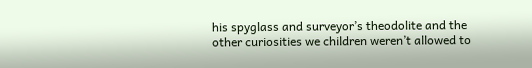his spyglass and surveyor’s theodolite and the other curiosities we children weren’t allowed to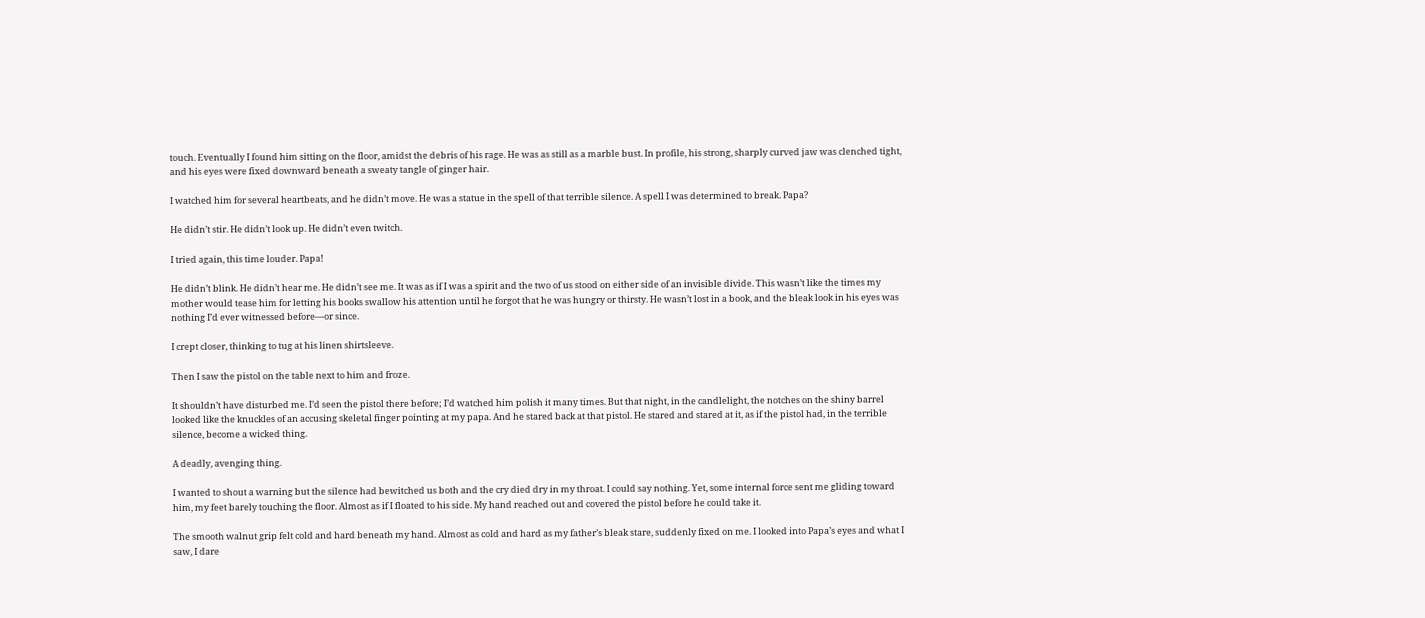touch. Eventually I found him sitting on the floor, amidst the debris of his rage. He was as still as a marble bust. In profile, his strong, sharply curved jaw was clenched tight, and his eyes were fixed downward beneath a sweaty tangle of ginger hair.

I watched him for several heartbeats, and he didn’t move. He was a statue in the spell of that terrible silence. A spell I was determined to break. Papa?

He didn’t stir. He didn’t look up. He didn’t even twitch.

I tried again, this time louder. Papa!

He didn’t blink. He didn’t hear me. He didn’t see me. It was as if I was a spirit and the two of us stood on either side of an invisible divide. This wasn’t like the times my mother would tease him for letting his books swallow his attention until he forgot that he was hungry or thirsty. He wasn’t lost in a book, and the bleak look in his eyes was nothing I’d ever witnessed before—or since.

I crept closer, thinking to tug at his linen shirtsleeve.

Then I saw the pistol on the table next to him and froze.

It shouldn’t have disturbed me. I’d seen the pistol there before; I’d watched him polish it many times. But that night, in the candlelight, the notches on the shiny barrel looked like the knuckles of an accusing skeletal finger pointing at my papa. And he stared back at that pistol. He stared and stared at it, as if the pistol had, in the terrible silence, become a wicked thing.

A deadly, avenging thing.

I wanted to shout a warning but the silence had bewitched us both and the cry died dry in my throat. I could say nothing. Yet, some internal force sent me gliding toward him, my feet barely touching the floor. Almost as if I floated to his side. My hand reached out and covered the pistol before he could take it.

The smooth walnut grip felt cold and hard beneath my hand. Almost as cold and hard as my father’s bleak stare, suddenly fixed on me. I looked into Papa’s eyes and what I saw, I dare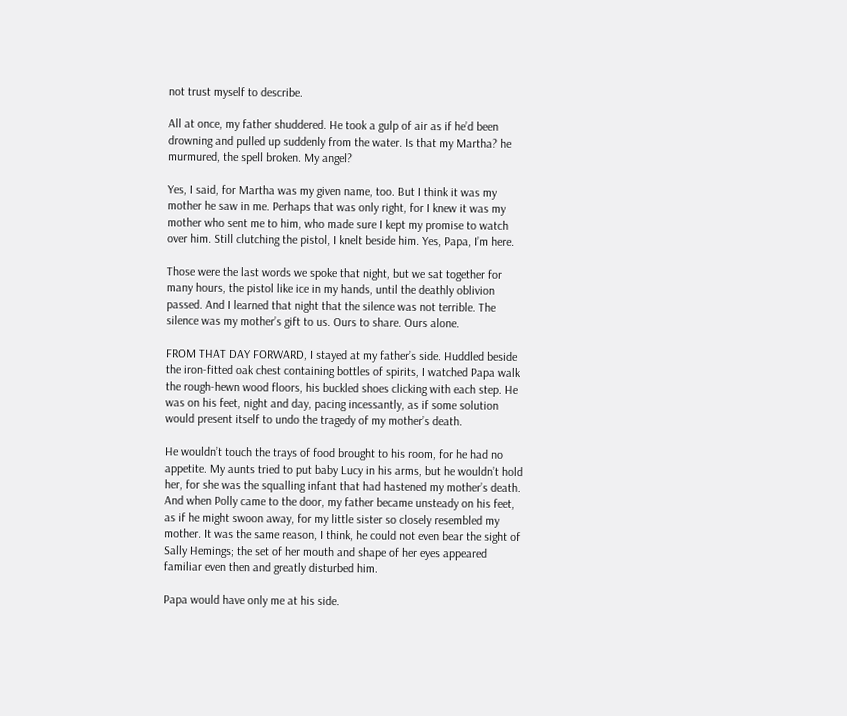not trust myself to describe.

All at once, my father shuddered. He took a gulp of air as if he’d been drowning and pulled up suddenly from the water. Is that my Martha? he murmured, the spell broken. My angel?

Yes, I said, for Martha was my given name, too. But I think it was my mother he saw in me. Perhaps that was only right, for I knew it was my mother who sent me to him, who made sure I kept my promise to watch over him. Still clutching the pistol, I knelt beside him. Yes, Papa, I’m here.

Those were the last words we spoke that night, but we sat together for many hours, the pistol like ice in my hands, until the deathly oblivion passed. And I learned that night that the silence was not terrible. The silence was my mother’s gift to us. Ours to share. Ours alone.

FROM THAT DAY FORWARD, I stayed at my father’s side. Huddled beside the iron-fitted oak chest containing bottles of spirits, I watched Papa walk the rough-hewn wood floors, his buckled shoes clicking with each step. He was on his feet, night and day, pacing incessantly, as if some solution would present itself to undo the tragedy of my mother’s death.

He wouldn’t touch the trays of food brought to his room, for he had no appetite. My aunts tried to put baby Lucy in his arms, but he wouldn’t hold her, for she was the squalling infant that had hastened my mother’s death. And when Polly came to the door, my father became unsteady on his feet, as if he might swoon away, for my little sister so closely resembled my mother. It was the same reason, I think, he could not even bear the sight of Sally Hemings; the set of her mouth and shape of her eyes appeared familiar even then and greatly disturbed him.

Papa would have only me at his side.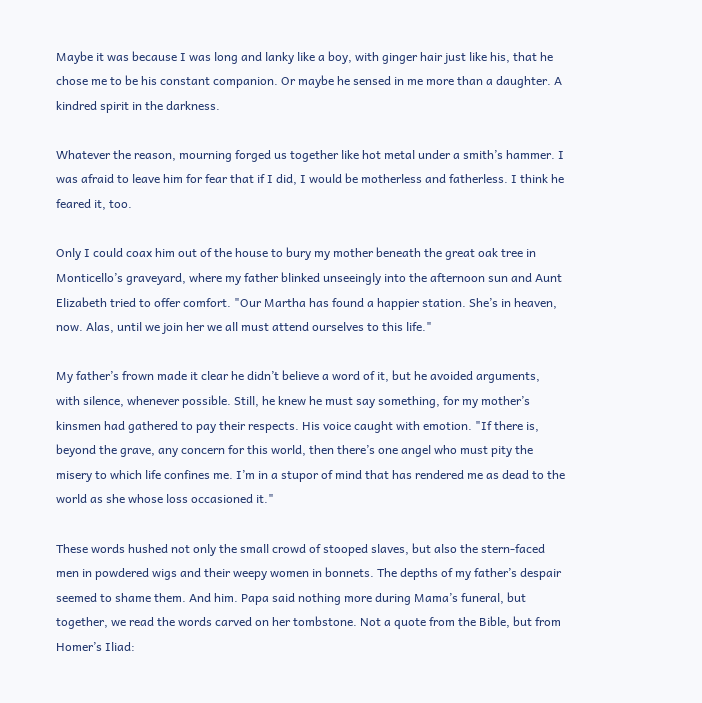Maybe it was because I was long and lanky like a boy, with ginger hair just like his, that he chose me to be his constant companion. Or maybe he sensed in me more than a daughter. A kindred spirit in the darkness.

Whatever the reason, mourning forged us together like hot metal under a smith’s hammer. I was afraid to leave him for fear that if I did, I would be motherless and fatherless. I think he feared it, too.

Only I could coax him out of the house to bury my mother beneath the great oak tree in Monticello’s graveyard, where my father blinked unseeingly into the afternoon sun and Aunt Elizabeth tried to offer comfort. "Our Martha has found a happier station. She’s in heaven, now. Alas, until we join her we all must attend ourselves to this life."

My father’s frown made it clear he didn’t believe a word of it, but he avoided arguments, with silence, whenever possible. Still, he knew he must say something, for my mother’s kinsmen had gathered to pay their respects. His voice caught with emotion. "If there is, beyond the grave, any concern for this world, then there’s one angel who must pity the misery to which life confines me. I’m in a stupor of mind that has rendered me as dead to the world as she whose loss occasioned it."

These words hushed not only the small crowd of stooped slaves, but also the stern-faced men in powdered wigs and their weepy women in bonnets. The depths of my father’s despair seemed to shame them. And him. Papa said nothing more during Mama’s funeral, but together, we read the words carved on her tombstone. Not a quote from the Bible, but from Homer’s Iliad: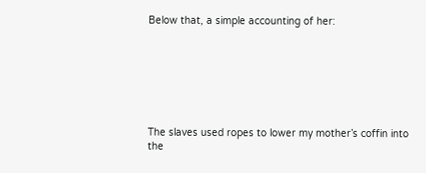Below that, a simple accounting of her:







The slaves used ropes to lower my mother’s coffin into the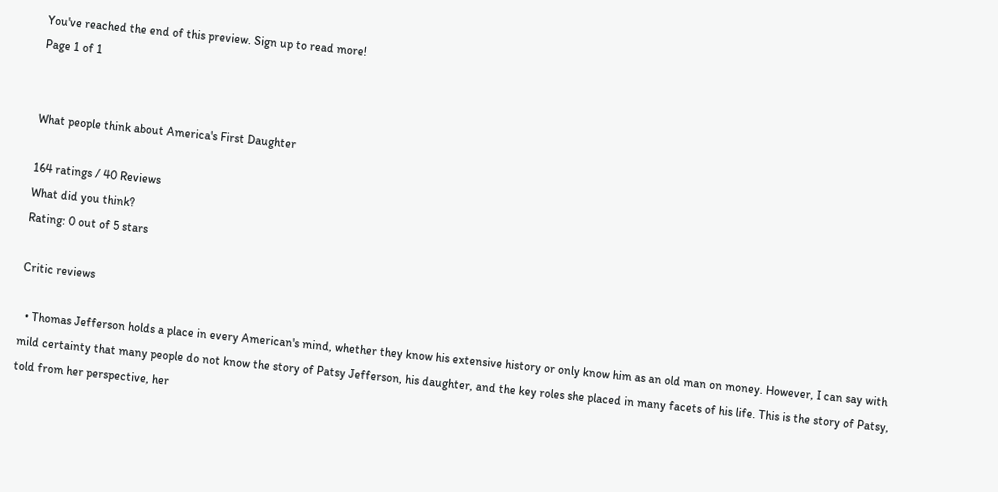You've reached the end of this preview. Sign up to read more!
Page 1 of 1


What people think about America's First Daughter

164 ratings / 40 Reviews
What did you think?
Rating: 0 out of 5 stars

Critic reviews

  • Thomas Jefferson holds a place in every American's mind, whether they know his extensive history or only know him as an old man on money. However, I can say with mild certainty that many people do not know the story of Patsy Jefferson, his daughter, and the key roles she placed in many facets of his life. This is the story of Patsy, told from her perspective, her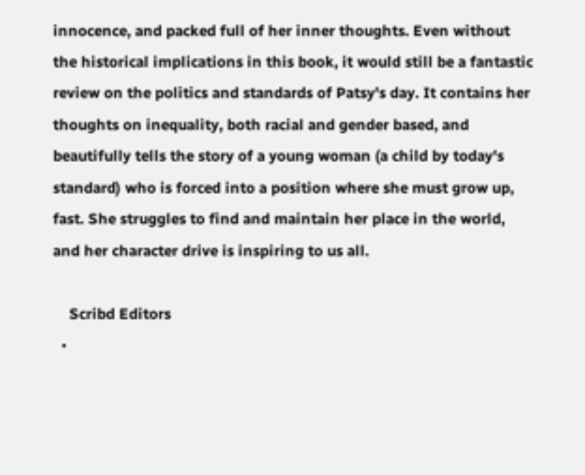innocence, and packed full of her inner thoughts. Even without the historical implications in this book, it would still be a fantastic review on the politics and standards of Patsy's day. It contains her thoughts on inequality, both racial and gender based, and beautifully tells the story of a young woman (a child by today's standard) who is forced into a position where she must grow up, fast. She struggles to find and maintain her place in the world, and her character drive is inspiring to us all.

    Scribd Editors
  •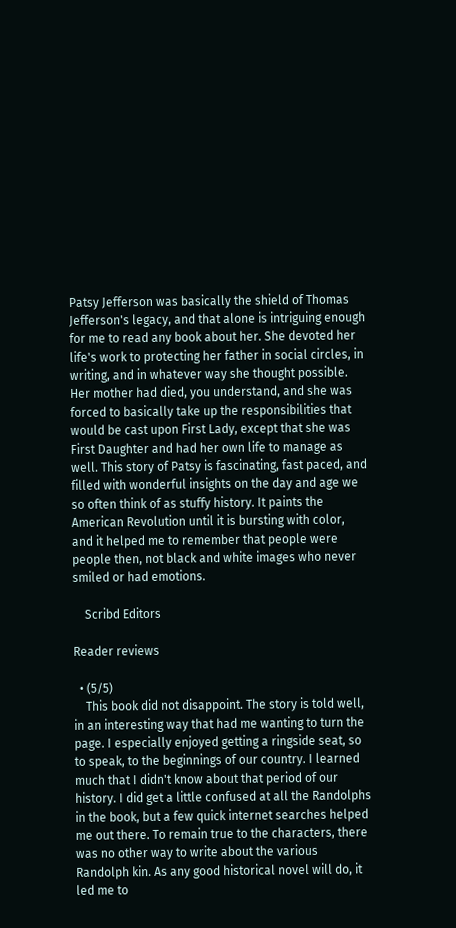Patsy Jefferson was basically the shield of Thomas Jefferson's legacy, and that alone is intriguing enough for me to read any book about her. She devoted her life's work to protecting her father in social circles, in writing, and in whatever way she thought possible. Her mother had died, you understand, and she was forced to basically take up the responsibilities that would be cast upon First Lady, except that she was First Daughter and had her own life to manage as well. This story of Patsy is fascinating, fast paced, and filled with wonderful insights on the day and age we so often think of as stuffy history. It paints the American Revolution until it is bursting with color, and it helped me to remember that people were people then, not black and white images who never smiled or had emotions.

    Scribd Editors

Reader reviews

  • (5/5)
    This book did not disappoint. The story is told well, in an interesting way that had me wanting to turn the page. I especially enjoyed getting a ringside seat, so to speak, to the beginnings of our country. I learned much that I didn't know about that period of our history. I did get a little confused at all the Randolphs in the book, but a few quick internet searches helped me out there. To remain true to the characters, there was no other way to write about the various Randolph kin. As any good historical novel will do, it led me to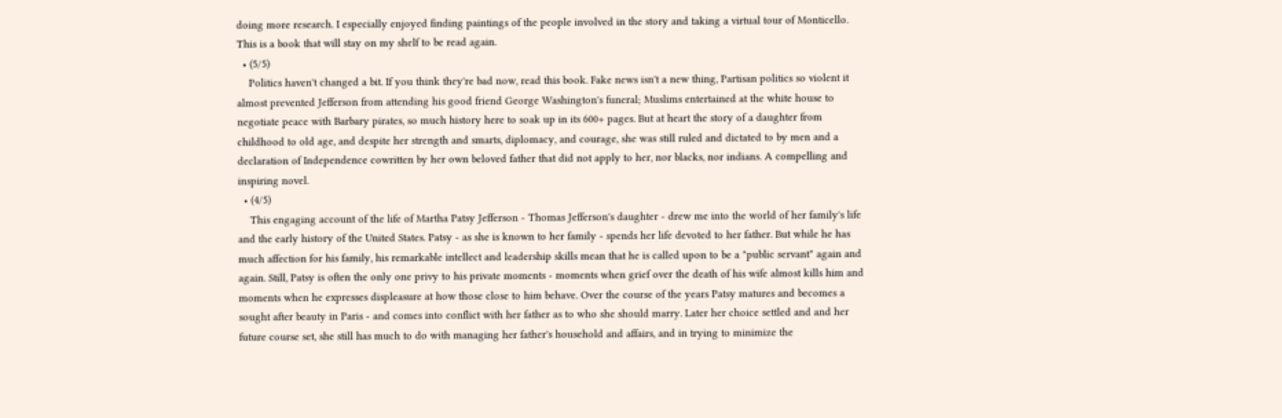doing more research. I especially enjoyed finding paintings of the people involved in the story and taking a virtual tour of Monticello. This is a book that will stay on my shelf to be read again.
  • (5/5)
    Politics haven't changed a bit. If you think they're bad now, read this book. Fake news isn't a new thing, Partisan politics so violent it almost prevented Jefferson from attending his good friend George Washington's funeral; Muslims entertained at the white house to negotiate peace with Barbary pirates, so much history here to soak up in its 600+ pages. But at heart the story of a daughter from childhood to old age, and despite her strength and smarts, diplomacy, and courage, she was still ruled and dictated to by men and a declaration of Independence cowritten by her own beloved father that did not apply to her, nor blacks, nor indians. A compelling and inspiring novel.
  • (4/5)
    This engaging account of the life of Martha Patsy Jefferson - Thomas Jefferson's daughter - drew me into the world of her family's life and the early history of the United States. Patsy - as she is known to her family - spends her life devoted to her father. But while he has much affection for his family, his remarkable intellect and leadership skills mean that he is called upon to be a "public servant" again and again. Still, Patsy is often the only one privy to his private moments - moments when grief over the death of his wife almost kills him and moments when he expresses displeasure at how those close to him behave. Over the course of the years Patsy matures and becomes a sought after beauty in Paris - and comes into conflict with her father as to who she should marry. Later her choice settled and and her future course set, she still has much to do with managing her father's household and affairs, and in trying to minimize the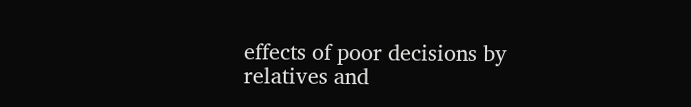effects of poor decisions by relatives and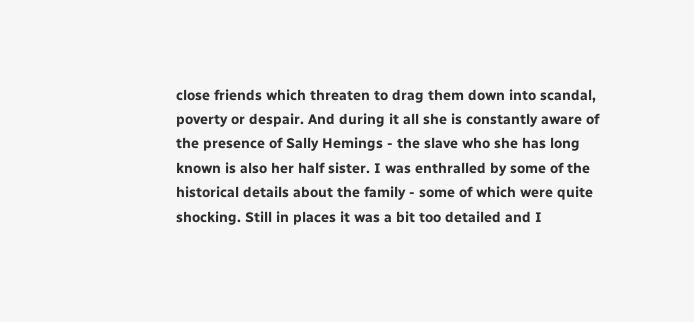close friends which threaten to drag them down into scandal, poverty or despair. And during it all she is constantly aware of the presence of Sally Hemings - the slave who she has long known is also her half sister. I was enthralled by some of the historical details about the family - some of which were quite shocking. Still in places it was a bit too detailed and I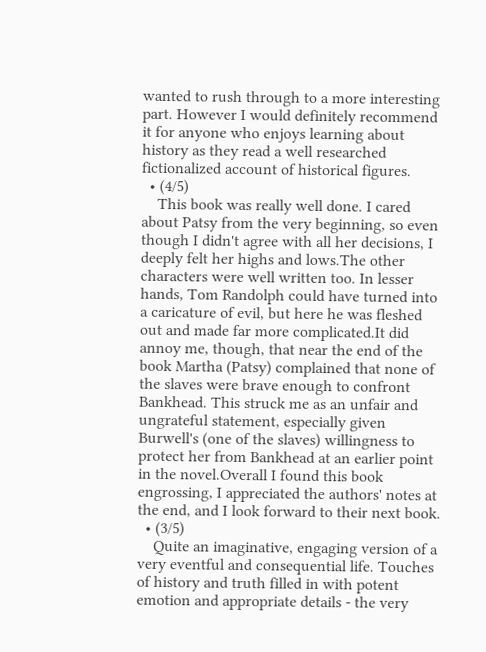wanted to rush through to a more interesting part. However I would definitely recommend it for anyone who enjoys learning about history as they read a well researched fictionalized account of historical figures.
  • (4/5)
    This book was really well done. I cared about Patsy from the very beginning, so even though I didn't agree with all her decisions, I deeply felt her highs and lows.The other characters were well written too. In lesser hands, Tom Randolph could have turned into a caricature of evil, but here he was fleshed out and made far more complicated.It did annoy me, though, that near the end of the book Martha (Patsy) complained that none of the slaves were brave enough to confront Bankhead. This struck me as an unfair and ungrateful statement, especially given Burwell's (one of the slaves) willingness to protect her from Bankhead at an earlier point in the novel.Overall I found this book engrossing, I appreciated the authors' notes at the end, and I look forward to their next book.
  • (3/5)
    Quite an imaginative, engaging version of a very eventful and consequential life. Touches of history and truth filled in with potent emotion and appropriate details - the very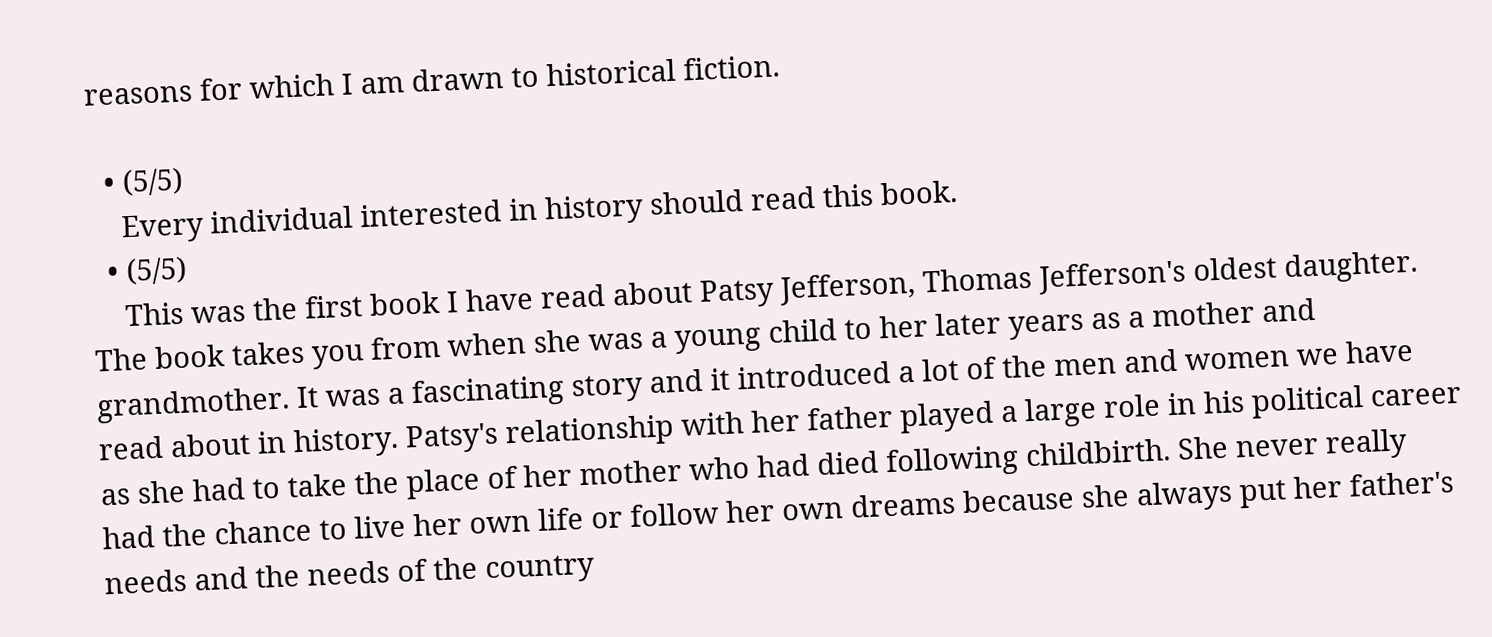reasons for which I am drawn to historical fiction.

  • (5/5)
    Every individual interested in history should read this book.
  • (5/5)
    This was the first book I have read about Patsy Jefferson, Thomas Jefferson's oldest daughter. The book takes you from when she was a young child to her later years as a mother and grandmother. It was a fascinating story and it introduced a lot of the men and women we have read about in history. Patsy's relationship with her father played a large role in his political career as she had to take the place of her mother who had died following childbirth. She never really had the chance to live her own life or follow her own dreams because she always put her father's needs and the needs of the country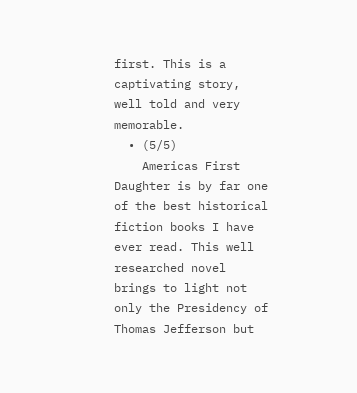first. This is a captivating story, well told and very memorable.
  • (5/5)
    Americas First Daughter is by far one of the best historical fiction books I have ever read. This well researched novel brings to light not only the Presidency of Thomas Jefferson but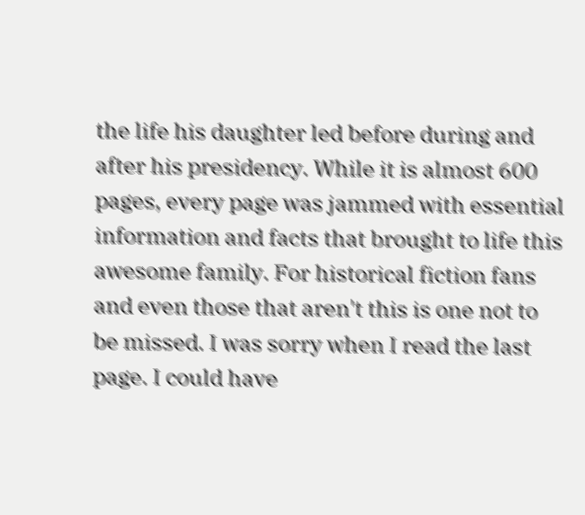the life his daughter led before during and after his presidency. While it is almost 600 pages, every page was jammed with essential information and facts that brought to life this awesome family. For historical fiction fans and even those that aren't this is one not to be missed. I was sorry when I read the last page. I could have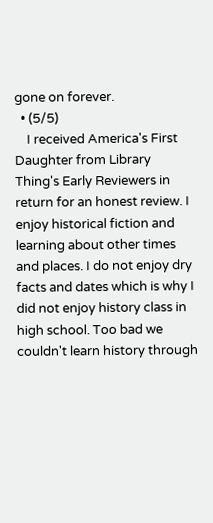gone on forever.
  • (5/5)
    I received America's First Daughter from Library Thing's Early Reviewers in return for an honest review. I enjoy historical fiction and learning about other times and places. I do not enjoy dry facts and dates which is why I did not enjoy history class in high school. Too bad we couldn't learn history through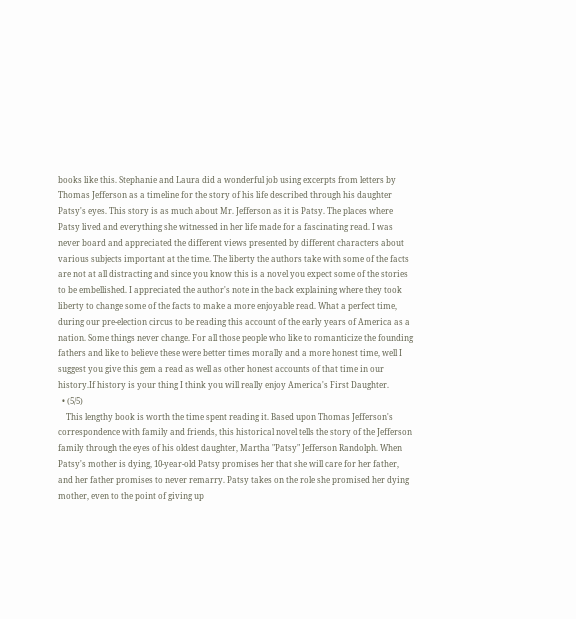books like this. Stephanie and Laura did a wonderful job using excerpts from letters by Thomas Jefferson as a timeline for the story of his life described through his daughter Patsy's eyes. This story is as much about Mr. Jefferson as it is Patsy. The places where Patsy lived and everything she witnessed in her life made for a fascinating read. I was never board and appreciated the different views presented by different characters about various subjects important at the time. The liberty the authors take with some of the facts are not at all distracting and since you know this is a novel you expect some of the stories to be embellished. I appreciated the author's note in the back explaining where they took liberty to change some of the facts to make a more enjoyable read. What a perfect time, during our pre-election circus to be reading this account of the early years of America as a nation. Some things never change. For all those people who like to romanticize the founding fathers and like to believe these were better times morally and a more honest time, well I suggest you give this gem a read as well as other honest accounts of that time in our history.If history is your thing I think you will really enjoy America's First Daughter.
  • (5/5)
    This lengthy book is worth the time spent reading it. Based upon Thomas Jefferson's correspondence with family and friends, this historical novel tells the story of the Jefferson family through the eyes of his oldest daughter, Martha "Patsy" Jefferson Randolph. When Patsy's mother is dying, 10-year-old Patsy promises her that she will care for her father, and her father promises to never remarry. Patsy takes on the role she promised her dying mother, even to the point of giving up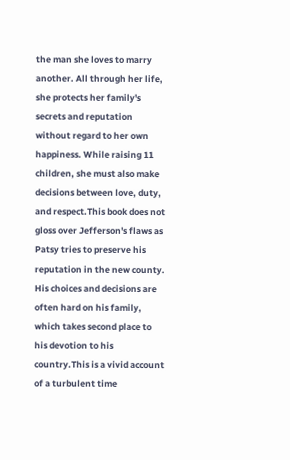the man she loves to marry another. All through her life, she protects her family's secrets and reputation without regard to her own happiness. While raising 11 children, she must also make decisions between love, duty, and respect.This book does not gloss over Jefferson's flaws as Patsy tries to preserve his reputation in the new county. His choices and decisions are often hard on his family, which takes second place to his devotion to his country.This is a vivid account of a turbulent time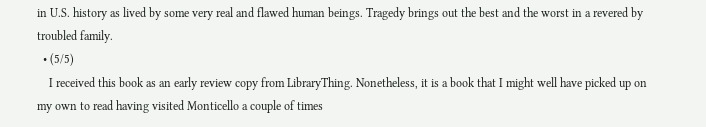in U.S. history as lived by some very real and flawed human beings. Tragedy brings out the best and the worst in a revered by troubled family.
  • (5/5)
    I received this book as an early review copy from LibraryThing. Nonetheless, it is a book that I might well have picked up on my own to read having visited Monticello a couple of times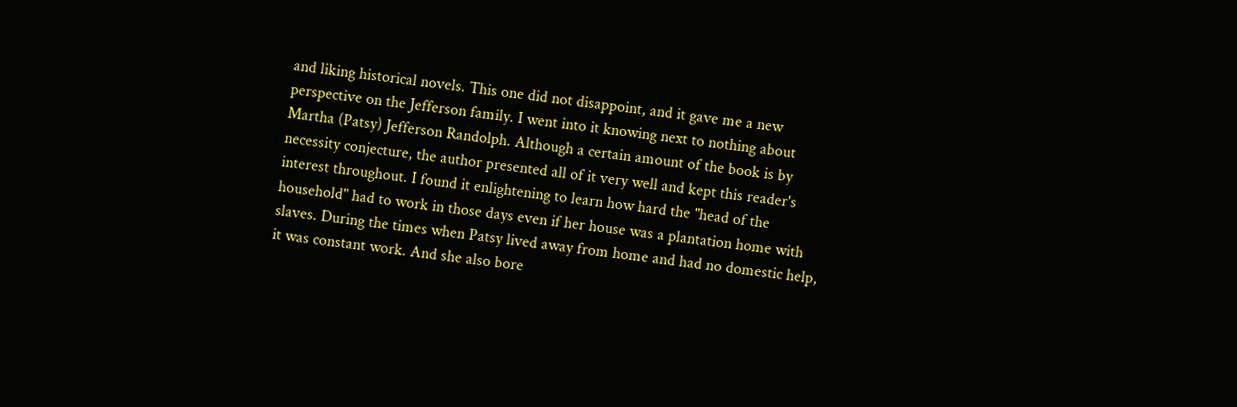and liking historical novels. This one did not disappoint, and it gave me a new perspective on the Jefferson family. I went into it knowing next to nothing about Martha (Patsy) Jefferson Randolph. Although a certain amount of the book is by necessity conjecture, the author presented all of it very well and kept this reader's interest throughout. I found it enlightening to learn how hard the "head of the household" had to work in those days even if her house was a plantation home with slaves. During the times when Patsy lived away from home and had no domestic help, it was constant work. And she also bore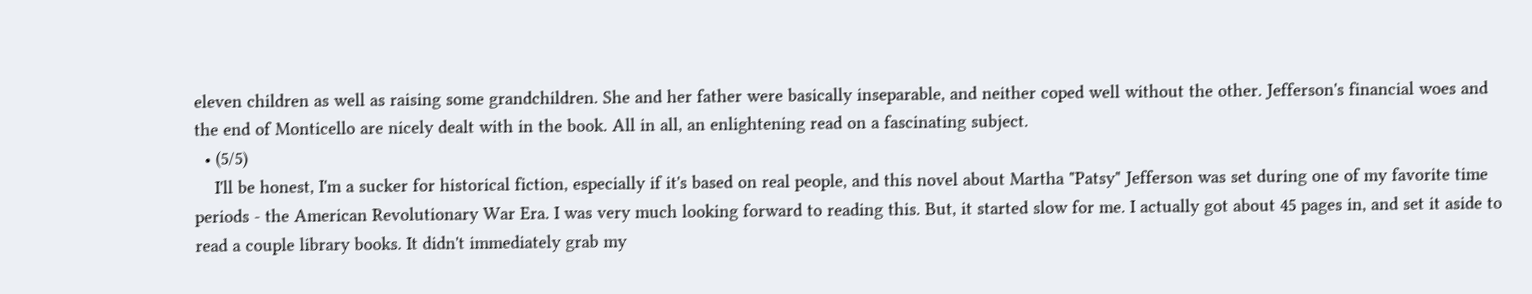eleven children as well as raising some grandchildren. She and her father were basically inseparable, and neither coped well without the other. Jefferson's financial woes and the end of Monticello are nicely dealt with in the book. All in all, an enlightening read on a fascinating subject.
  • (5/5)
    I'll be honest, I'm a sucker for historical fiction, especially if it's based on real people, and this novel about Martha "Patsy" Jefferson was set during one of my favorite time periods - the American Revolutionary War Era. I was very much looking forward to reading this. But, it started slow for me. I actually got about 45 pages in, and set it aside to read a couple library books. It didn't immediately grab my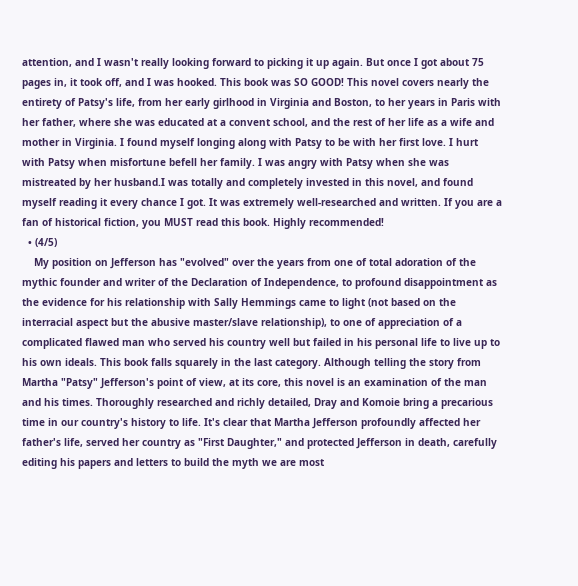attention, and I wasn't really looking forward to picking it up again. But once I got about 75 pages in, it took off, and I was hooked. This book was SO GOOD! This novel covers nearly the entirety of Patsy's life, from her early girlhood in Virginia and Boston, to her years in Paris with her father, where she was educated at a convent school, and the rest of her life as a wife and mother in Virginia. I found myself longing along with Patsy to be with her first love. I hurt with Patsy when misfortune befell her family. I was angry with Patsy when she was mistreated by her husband.I was totally and completely invested in this novel, and found myself reading it every chance I got. It was extremely well-researched and written. If you are a fan of historical fiction, you MUST read this book. Highly recommended!
  • (4/5)
    My position on Jefferson has "evolved" over the years from one of total adoration of the mythic founder and writer of the Declaration of Independence, to profound disappointment as the evidence for his relationship with Sally Hemmings came to light (not based on the interracial aspect but the abusive master/slave relationship), to one of appreciation of a complicated flawed man who served his country well but failed in his personal life to live up to his own ideals. This book falls squarely in the last category. Although telling the story from Martha "Patsy" Jefferson's point of view, at its core, this novel is an examination of the man and his times. Thoroughly researched and richly detailed, Dray and Komoie bring a precarious time in our country's history to life. It's clear that Martha Jefferson profoundly affected her father's life, served her country as "First Daughter," and protected Jefferson in death, carefully editing his papers and letters to build the myth we are most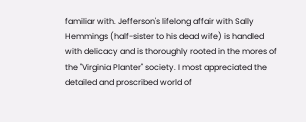familiar with. Jefferson's lifelong affair with Sally Hemmings (half-sister to his dead wife) is handled with delicacy and is thoroughly rooted in the mores of the "Virginia Planter" society. I most appreciated the detailed and proscribed world of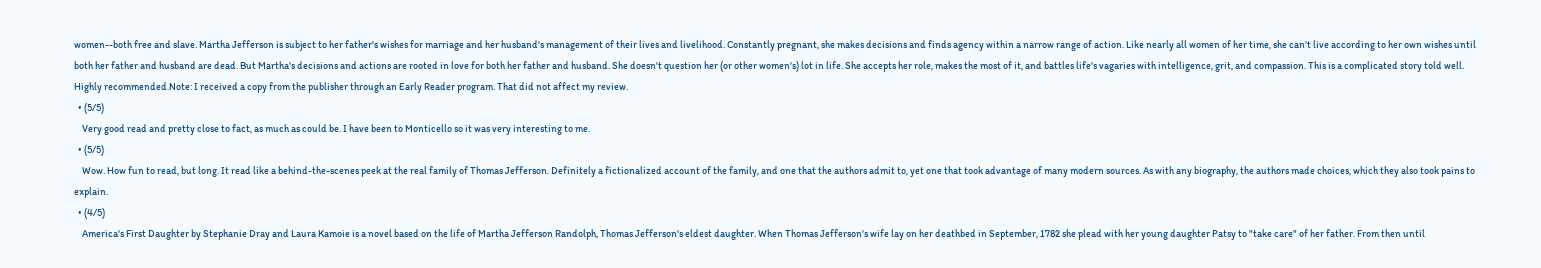women--both free and slave. Martha Jefferson is subject to her father's wishes for marriage and her husband's management of their lives and livelihood. Constantly pregnant, she makes decisions and finds agency within a narrow range of action. Like nearly all women of her time, she can't live according to her own wishes until both her father and husband are dead. But Martha's decisions and actions are rooted in love for both her father and husband. She doesn't question her (or other women's) lot in life. She accepts her role, makes the most of it, and battles life's vagaries with intelligence, grit, and compassion. This is a complicated story told well. Highly recommended.Note: I received a copy from the publisher through an Early Reader program. That did not affect my review.
  • (5/5)
    Very good read and pretty close to fact, as much as could be. I have been to Monticello so it was very interesting to me.
  • (5/5)
    Wow. How fun to read, but long. It read like a behind-the-scenes peek at the real family of Thomas Jefferson. Definitely a fictionalized account of the family, and one that the authors admit to, yet one that took advantage of many modern sources. As with any biography, the authors made choices, which they also took pains to explain.
  • (4/5)
    America's First Daughter by Stephanie Dray and Laura Kamoie is a novel based on the life of Martha Jefferson Randolph, Thomas Jefferson's eldest daughter. When Thomas Jefferson's wife lay on her deathbed in September, 1782 she plead with her young daughter Patsy to "take care" of her father. From then until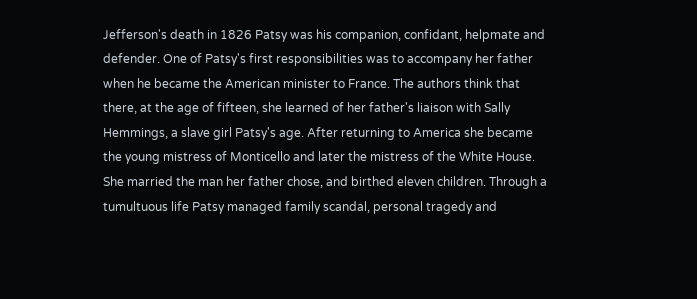Jefferson's death in 1826 Patsy was his companion, confidant, helpmate and defender. One of Patsy's first responsibilities was to accompany her father when he became the American minister to France. The authors think that there, at the age of fifteen, she learned of her father's liaison with Sally Hemmings, a slave girl Patsy's age. After returning to America she became the young mistress of Monticello and later the mistress of the White House. She married the man her father chose, and birthed eleven children. Through a tumultuous life Patsy managed family scandal, personal tragedy and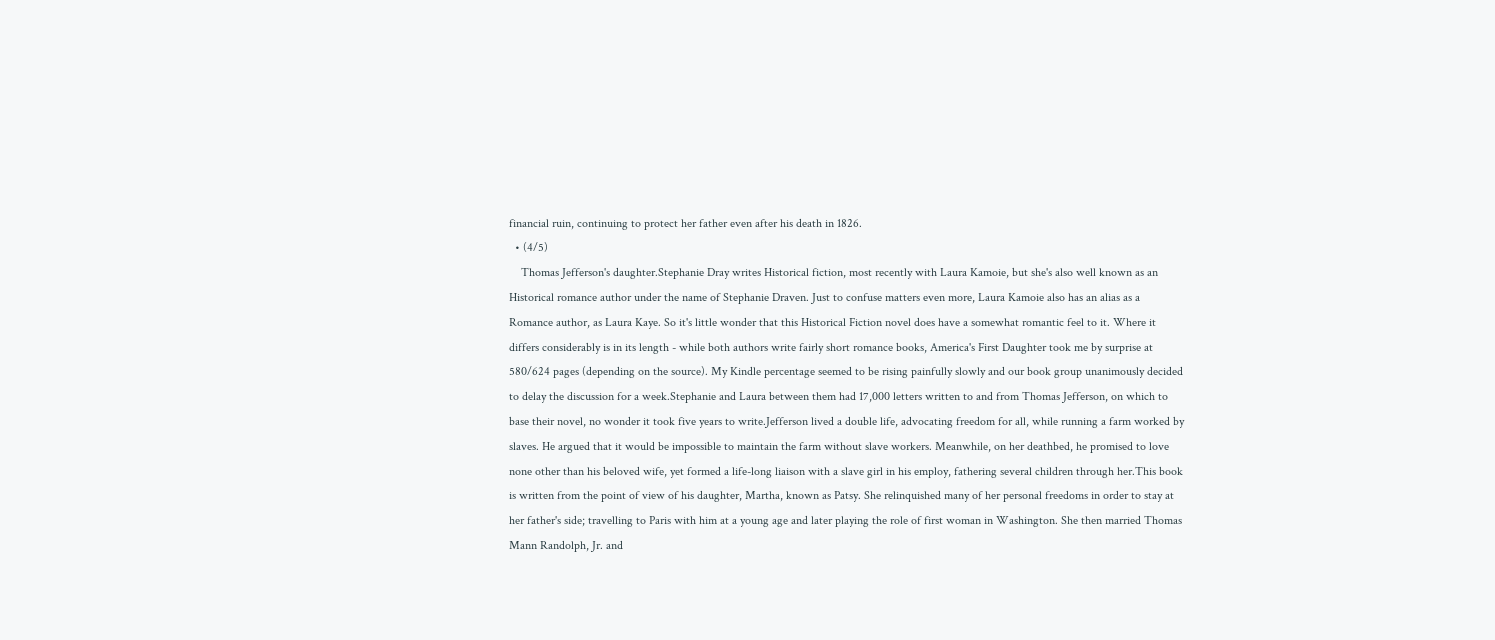financial ruin, continuing to protect her father even after his death in 1826.
  • (4/5)
    Thomas Jefferson's daughter.Stephanie Dray writes Historical fiction, most recently with Laura Kamoie, but she's also well known as an Historical romance author under the name of Stephanie Draven. Just to confuse matters even more, Laura Kamoie also has an alias as a Romance author, as Laura Kaye. So it's little wonder that this Historical Fiction novel does have a somewhat romantic feel to it. Where it differs considerably is in its length - while both authors write fairly short romance books, America's First Daughter took me by surprise at 580/624 pages (depending on the source). My Kindle percentage seemed to be rising painfully slowly and our book group unanimously decided to delay the discussion for a week.Stephanie and Laura between them had 17,000 letters written to and from Thomas Jefferson, on which to base their novel, no wonder it took five years to write.Jefferson lived a double life, advocating freedom for all, while running a farm worked by slaves. He argued that it would be impossible to maintain the farm without slave workers. Meanwhile, on her deathbed, he promised to love none other than his beloved wife, yet formed a life-long liaison with a slave girl in his employ, fathering several children through her.This book is written from the point of view of his daughter, Martha, known as Patsy. She relinquished many of her personal freedoms in order to stay at her father's side; travelling to Paris with him at a young age and later playing the role of first woman in Washington. She then married Thomas Mann Randolph, Jr. and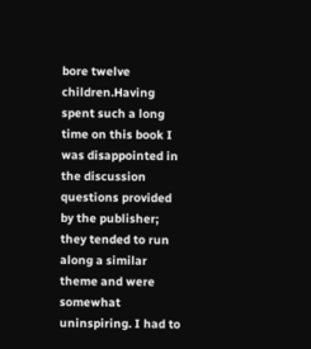bore twelve children.Having spent such a long time on this book I was disappointed in the discussion questions provided by the publisher; they tended to run along a similar theme and were somewhat uninspiring. I had to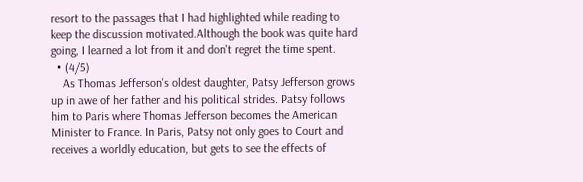resort to the passages that I had highlighted while reading to keep the discussion motivated.Although the book was quite hard going, I learned a lot from it and don't regret the time spent.
  • (4/5)
    As Thomas Jefferson's oldest daughter, Patsy Jefferson grows up in awe of her father and his political strides. Patsy follows him to Paris where Thomas Jefferson becomes the American Minister to France. In Paris, Patsy not only goes to Court and receives a worldly education, but gets to see the effects of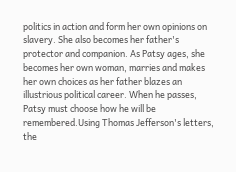politics in action and form her own opinions on slavery. She also becomes her father's protector and companion. As Patsy ages, she becomes her own woman, marries and makes her own choices as her father blazes an illustrious political career. When he passes, Patsy must choose how he will be remembered.Using Thomas Jefferson's letters, the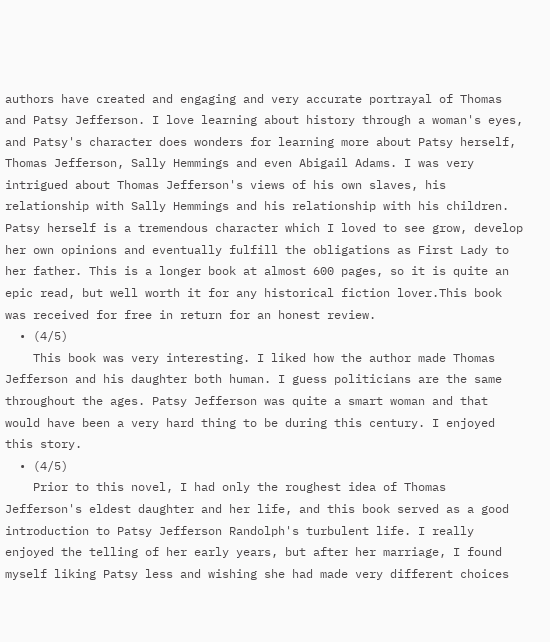authors have created and engaging and very accurate portrayal of Thomas and Patsy Jefferson. I love learning about history through a woman's eyes, and Patsy's character does wonders for learning more about Patsy herself, Thomas Jefferson, Sally Hemmings and even Abigail Adams. I was very intrigued about Thomas Jefferson's views of his own slaves, his relationship with Sally Hemmings and his relationship with his children. Patsy herself is a tremendous character which I loved to see grow, develop her own opinions and eventually fulfill the obligations as First Lady to her father. This is a longer book at almost 600 pages, so it is quite an epic read, but well worth it for any historical fiction lover.This book was received for free in return for an honest review.
  • (4/5)
    This book was very interesting. I liked how the author made Thomas Jefferson and his daughter both human. I guess politicians are the same throughout the ages. Patsy Jefferson was quite a smart woman and that would have been a very hard thing to be during this century. I enjoyed this story.
  • (4/5)
    Prior to this novel, I had only the roughest idea of Thomas Jefferson's eldest daughter and her life, and this book served as a good introduction to Patsy Jefferson Randolph's turbulent life. I really enjoyed the telling of her early years, but after her marriage, I found myself liking Patsy less and wishing she had made very different choices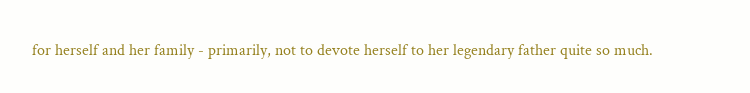for herself and her family - primarily, not to devote herself to her legendary father quite so much.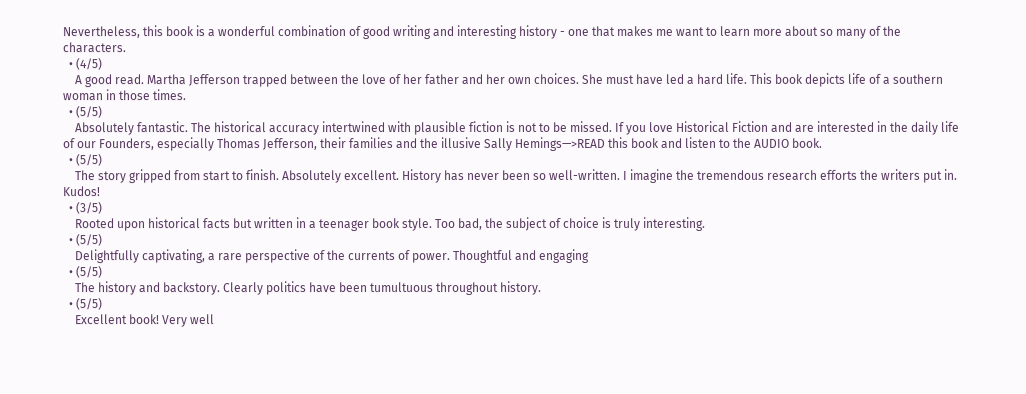Nevertheless, this book is a wonderful combination of good writing and interesting history - one that makes me want to learn more about so many of the characters.
  • (4/5)
    A good read. Martha Jefferson trapped between the love of her father and her own choices. She must have led a hard life. This book depicts life of a southern woman in those times.
  • (5/5)
    Absolutely fantastic. The historical accuracy intertwined with plausible fiction is not to be missed. If you love Historical Fiction and are interested in the daily life of our Founders, especially Thomas Jefferson, their families and the illusive Sally Hemings—>READ this book and listen to the AUDIO book.
  • (5/5)
    The story gripped from start to finish. Absolutely excellent. History has never been so well-written. I imagine the tremendous research efforts the writers put in. Kudos!
  • (3/5)
    Rooted upon historical facts but written in a teenager book style. Too bad, the subject of choice is truly interesting.
  • (5/5)
    Delightfully captivating, a rare perspective of the currents of power. Thoughtful and engaging
  • (5/5)
    The history and backstory. Clearly politics have been tumultuous throughout history.
  • (5/5)
    Excellent book! Very well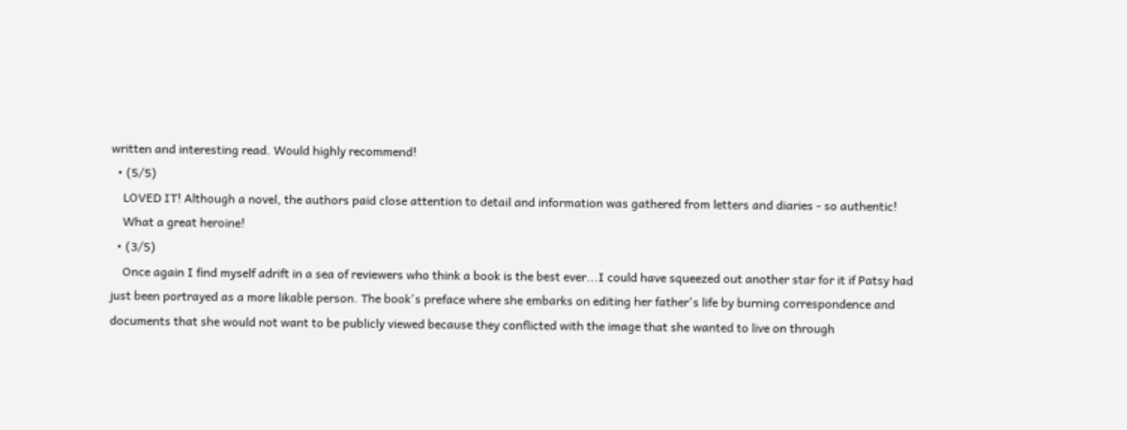written and interesting read. Would highly recommend!
  • (5/5)
    LOVED IT! Although a novel, the authors paid close attention to detail and information was gathered from letters and diaries - so authentic!
    What a great heroine!
  • (3/5)
    Once again I find myself adrift in a sea of reviewers who think a book is the best ever...I could have squeezed out another star for it if Patsy had just been portrayed as a more likable person. The book's preface where she embarks on editing her father's life by burning correspondence and documents that she would not want to be publicly viewed because they conflicted with the image that she wanted to live on through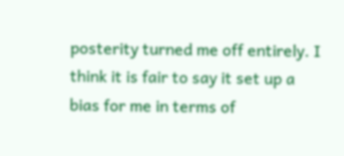posterity turned me off entirely. I think it is fair to say it set up a bias for me in terms of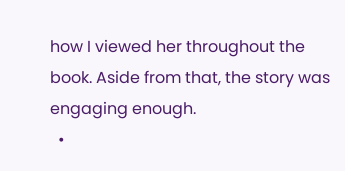how I viewed her throughout the book. Aside from that, the story was engaging enough.
  •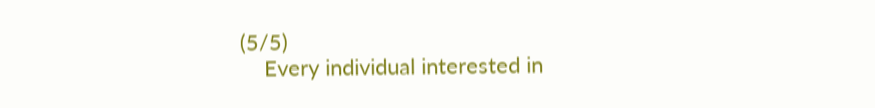(5/5)
    Every individual interested in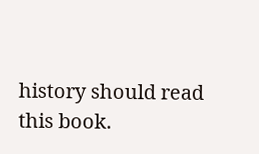history should read this book.